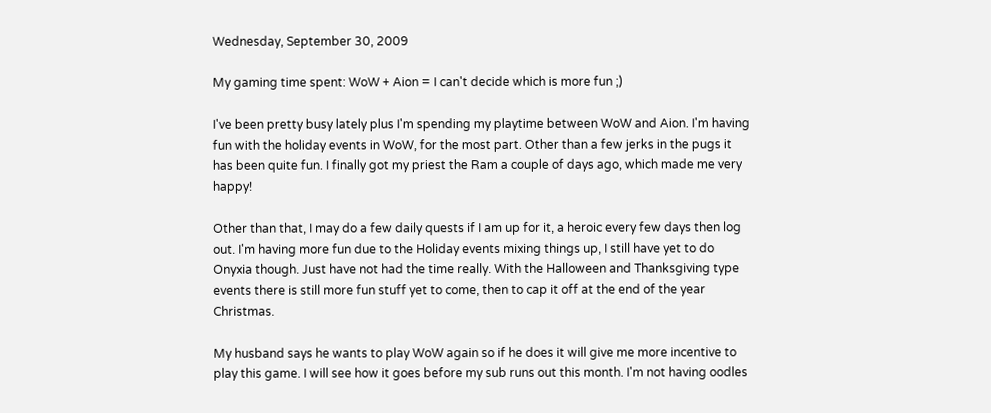Wednesday, September 30, 2009

My gaming time spent: WoW + Aion = I can't decide which is more fun ;)

I've been pretty busy lately plus I'm spending my playtime between WoW and Aion. I'm having fun with the holiday events in WoW, for the most part. Other than a few jerks in the pugs it has been quite fun. I finally got my priest the Ram a couple of days ago, which made me very happy!

Other than that, I may do a few daily quests if I am up for it, a heroic every few days then log out. I'm having more fun due to the Holiday events mixing things up, I still have yet to do Onyxia though. Just have not had the time really. With the Halloween and Thanksgiving type events there is still more fun stuff yet to come, then to cap it off at the end of the year Christmas.

My husband says he wants to play WoW again so if he does it will give me more incentive to play this game. I will see how it goes before my sub runs out this month. I'm not having oodles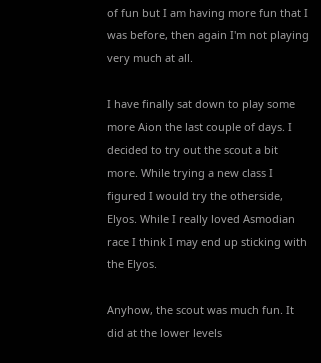of fun but I am having more fun that I was before, then again I'm not playing very much at all.

I have finally sat down to play some more Aion the last couple of days. I decided to try out the scout a bit more. While trying a new class I figured I would try the otherside, Elyos. While I really loved Asmodian race I think I may end up sticking with the Elyos.

Anyhow, the scout was much fun. It did at the lower levels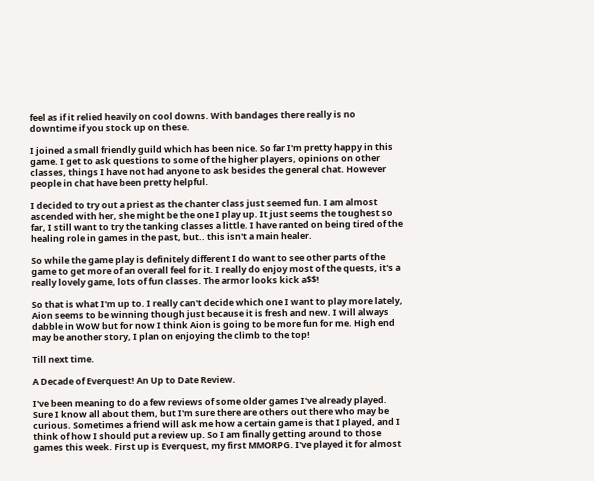feel as if it relied heavily on cool downs. With bandages there really is no downtime if you stock up on these.

I joined a small friendly guild which has been nice. So far I'm pretty happy in this game. I get to ask questions to some of the higher players, opinions on other classes, things I have not had anyone to ask besides the general chat. However people in chat have been pretty helpful.

I decided to try out a priest as the chanter class just seemed fun. I am almost ascended with her, she might be the one I play up. It just seems the toughest so far, I still want to try the tanking classes a little. I have ranted on being tired of the healing role in games in the past, but.. this isn't a main healer.

So while the game play is definitely different I do want to see other parts of the game to get more of an overall feel for it. I really do enjoy most of the quests, it's a really lovely game, lots of fun classes. The armor looks kick a$$!

So that is what I'm up to. I really can't decide which one I want to play more lately, Aion seems to be winning though just because it is fresh and new. I will always dabble in WoW but for now I think Aion is going to be more fun for me. High end may be another story, I plan on enjoying the climb to the top!

Till next time.

A Decade of Everquest! An Up to Date Review.

I've been meaning to do a few reviews of some older games I've already played. Sure I know all about them, but I'm sure there are others out there who may be curious. Sometimes a friend will ask me how a certain game is that I played, and I think of how I should put a review up. So I am finally getting around to those games this week. First up is Everquest, my first MMORPG. I've played it for almost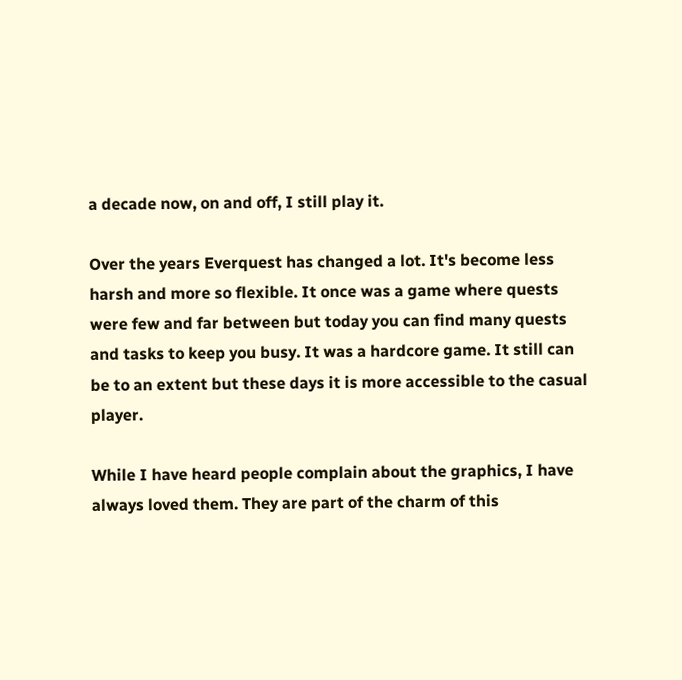a decade now, on and off, I still play it.

Over the years Everquest has changed a lot. It's become less harsh and more so flexible. It once was a game where quests were few and far between but today you can find many quests and tasks to keep you busy. It was a hardcore game. It still can be to an extent but these days it is more accessible to the casual player.

While I have heard people complain about the graphics, I have always loved them. They are part of the charm of this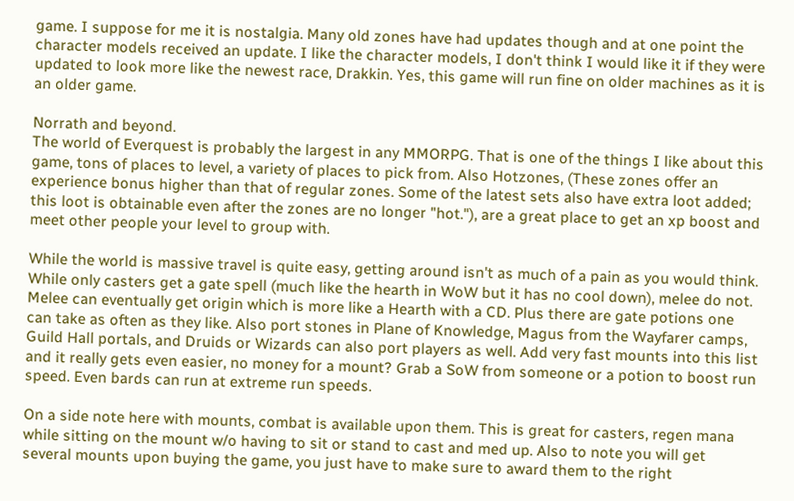game. I suppose for me it is nostalgia. Many old zones have had updates though and at one point the character models received an update. I like the character models, I don't think I would like it if they were updated to look more like the newest race, Drakkin. Yes, this game will run fine on older machines as it is an older game.

Norrath and beyond.
The world of Everquest is probably the largest in any MMORPG. That is one of the things I like about this game, tons of places to level, a variety of places to pick from. Also Hotzones, (These zones offer an experience bonus higher than that of regular zones. Some of the latest sets also have extra loot added; this loot is obtainable even after the zones are no longer "hot."), are a great place to get an xp boost and meet other people your level to group with.

While the world is massive travel is quite easy, getting around isn't as much of a pain as you would think. While only casters get a gate spell (much like the hearth in WoW but it has no cool down), melee do not. Melee can eventually get origin which is more like a Hearth with a CD. Plus there are gate potions one can take as often as they like. Also port stones in Plane of Knowledge, Magus from the Wayfarer camps, Guild Hall portals, and Druids or Wizards can also port players as well. Add very fast mounts into this list and it really gets even easier, no money for a mount? Grab a SoW from someone or a potion to boost run speed. Even bards can run at extreme run speeds.

On a side note here with mounts, combat is available upon them. This is great for casters, regen mana while sitting on the mount w/o having to sit or stand to cast and med up. Also to note you will get several mounts upon buying the game, you just have to make sure to award them to the right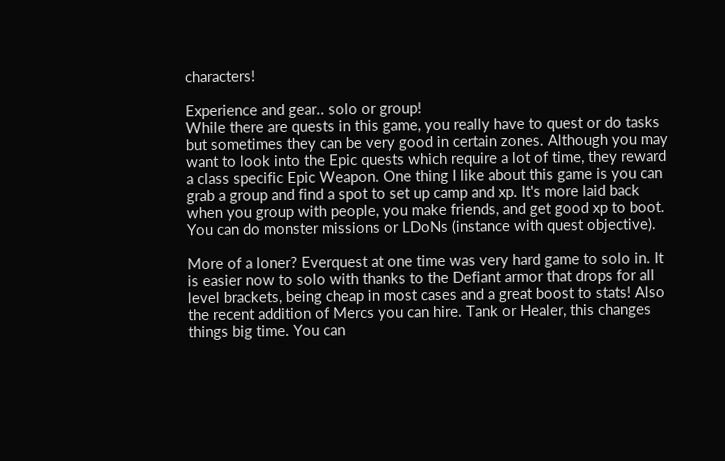characters!

Experience and gear.. solo or group!
While there are quests in this game, you really have to quest or do tasks but sometimes they can be very good in certain zones. Although you may want to look into the Epic quests which require a lot of time, they reward a class specific Epic Weapon. One thing I like about this game is you can grab a group and find a spot to set up camp and xp. It's more laid back when you group with people, you make friends, and get good xp to boot. You can do monster missions or LDoNs (instance with quest objective).

More of a loner? Everquest at one time was very hard game to solo in. It is easier now to solo with thanks to the Defiant armor that drops for all level brackets, being cheap in most cases and a great boost to stats! Also the recent addition of Mercs you can hire. Tank or Healer, this changes things big time. You can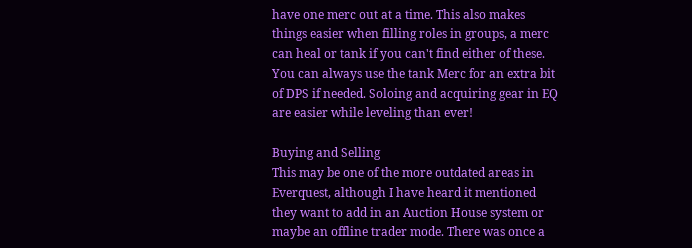have one merc out at a time. This also makes things easier when filling roles in groups, a merc can heal or tank if you can't find either of these. You can always use the tank Merc for an extra bit of DPS if needed. Soloing and acquiring gear in EQ are easier while leveling than ever!

Buying and Selling
This may be one of the more outdated areas in Everquest, although I have heard it mentioned they want to add in an Auction House system or maybe an offline trader mode. There was once a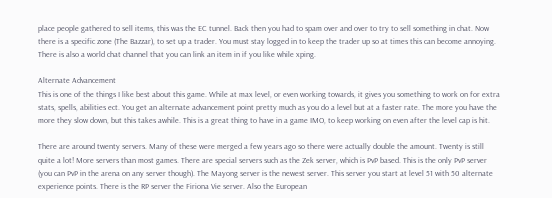place people gathered to sell items, this was the EC tunnel. Back then you had to spam over and over to try to sell something in chat. Now there is a specific zone (The Bazzar), to set up a trader. You must stay logged in to keep the trader up so at times this can become annoying. There is also a world chat channel that you can link an item in if you like while xping.

Alternate Advancement
This is one of the things I like best about this game. While at max level, or even working towards, it gives you something to work on for extra stats, spells, abilities ect. You get an alternate advancement point pretty much as you do a level but at a faster rate. The more you have the more they slow down, but this takes awhile. This is a great thing to have in a game IMO, to keep working on even after the level cap is hit.

There are around twenty servers. Many of these were merged a few years ago so there were actually double the amount. Twenty is still quite a lot! More servers than most games. There are special servers such as the Zek server, which is PvP based. This is the only PvP server (you can PvP in the arena on any server though). The Mayong server is the newest server. This server you start at level 51 with 50 alternate experience points. There is the RP server the Firiona Vie server. Also the European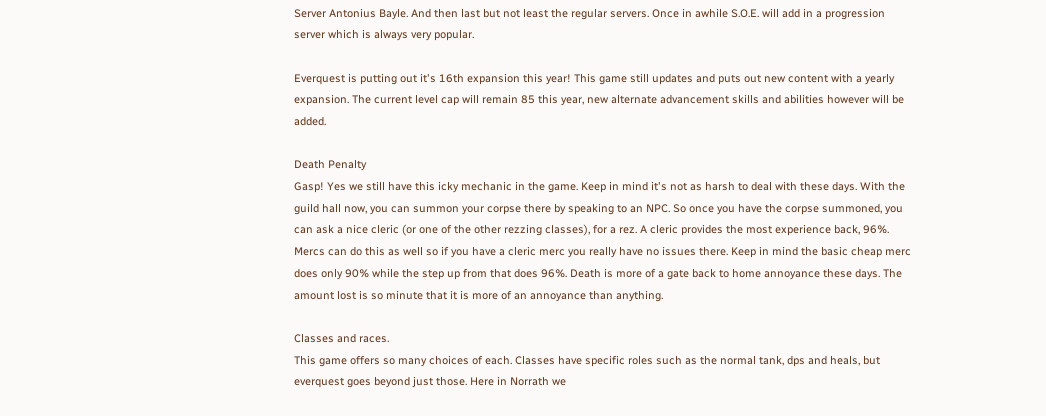Server Antonius Bayle. And then last but not least the regular servers. Once in awhile S.O.E. will add in a progression server which is always very popular.

Everquest is putting out it's 16th expansion this year! This game still updates and puts out new content with a yearly expansion. The current level cap will remain 85 this year, new alternate advancement skills and abilities however will be added.

Death Penalty
Gasp! Yes we still have this icky mechanic in the game. Keep in mind it's not as harsh to deal with these days. With the guild hall now, you can summon your corpse there by speaking to an NPC. So once you have the corpse summoned, you can ask a nice cleric (or one of the other rezzing classes), for a rez. A cleric provides the most experience back, 96%. Mercs can do this as well so if you have a cleric merc you really have no issues there. Keep in mind the basic cheap merc does only 90% while the step up from that does 96%. Death is more of a gate back to home annoyance these days. The amount lost is so minute that it is more of an annoyance than anything.

Classes and races.
This game offers so many choices of each. Classes have specific roles such as the normal tank, dps and heals, but everquest goes beyond just those. Here in Norrath we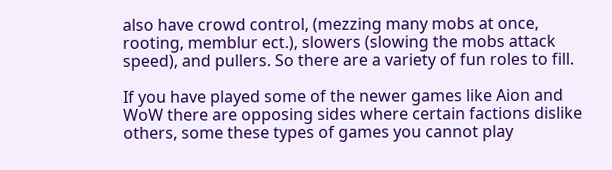also have crowd control, (mezzing many mobs at once, rooting, memblur ect.), slowers (slowing the mobs attack speed), and pullers. So there are a variety of fun roles to fill.

If you have played some of the newer games like Aion and WoW there are opposing sides where certain factions dislike others, some these types of games you cannot play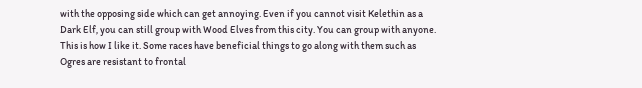with the opposing side which can get annoying. Even if you cannot visit Kelethin as a Dark Elf, you can still group with Wood Elves from this city. You can group with anyone. This is how I like it. Some races have beneficial things to go along with them such as Ogres are resistant to frontal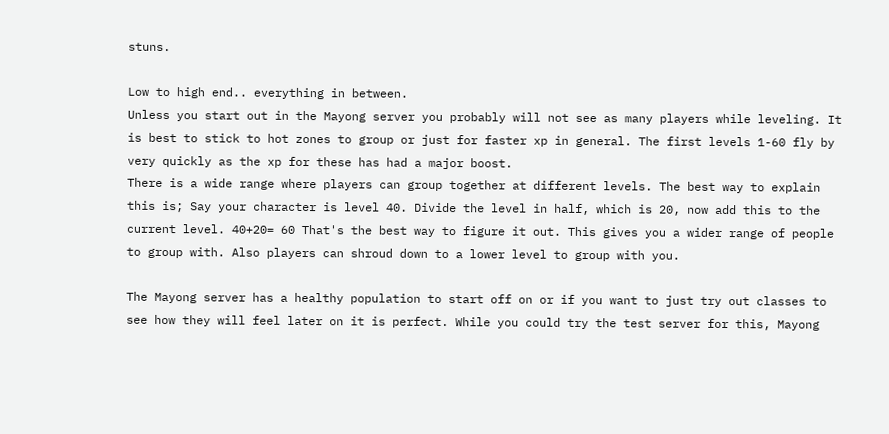stuns.

Low to high end.. everything in between.
Unless you start out in the Mayong server you probably will not see as many players while leveling. It is best to stick to hot zones to group or just for faster xp in general. The first levels 1-60 fly by very quickly as the xp for these has had a major boost.
There is a wide range where players can group together at different levels. The best way to explain this is; Say your character is level 40. Divide the level in half, which is 20, now add this to the current level. 40+20= 60 That's the best way to figure it out. This gives you a wider range of people to group with. Also players can shroud down to a lower level to group with you.

The Mayong server has a healthy population to start off on or if you want to just try out classes to see how they will feel later on it is perfect. While you could try the test server for this, Mayong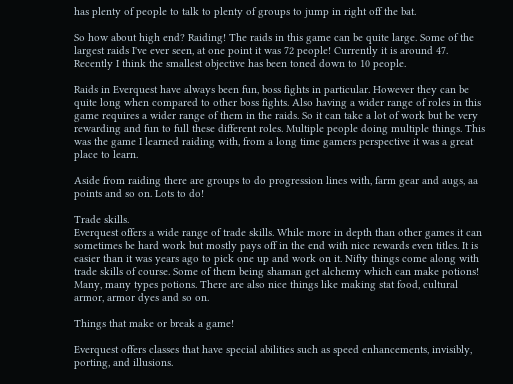has plenty of people to talk to plenty of groups to jump in right off the bat.

So how about high end? Raiding! The raids in this game can be quite large. Some of the largest raids I've ever seen, at one point it was 72 people! Currently it is around 47. Recently I think the smallest objective has been toned down to 10 people.

Raids in Everquest have always been fun, boss fights in particular. However they can be quite long when compared to other boss fights. Also having a wider range of roles in this game requires a wider range of them in the raids. So it can take a lot of work but be very rewarding and fun to full these different roles. Multiple people doing multiple things. This was the game I learned raiding with, from a long time gamers perspective it was a great place to learn.

Aside from raiding there are groups to do progression lines with, farm gear and augs, aa points and so on. Lots to do!

Trade skills.
Everquest offers a wide range of trade skills. While more in depth than other games it can sometimes be hard work but mostly pays off in the end with nice rewards even titles. It is easier than it was years ago to pick one up and work on it. Nifty things come along with trade skills of course. Some of them being shaman get alchemy which can make potions! Many, many types potions. There are also nice things like making stat food, cultural armor, armor dyes and so on.

Things that make or break a game!

Everquest offers classes that have special abilities such as speed enhancements, invisibly, porting, and illusions.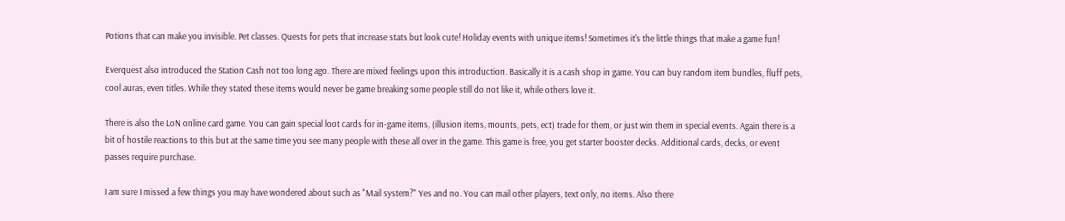Potions that can make you invisible. Pet classes. Quests for pets that increase stats but look cute! Holiday events with unique items! Sometimes it's the little things that make a game fun!

Everquest also introduced the Station Cash not too long ago. There are mixed feelings upon this introduction. Basically it is a cash shop in game. You can buy random item bundles, fluff pets, cool auras, even titles. While they stated these items would never be game breaking some people still do not like it, while others love it.

There is also the LoN online card game. You can gain special loot cards for in-game items, (illusion items, mounts, pets, ect) trade for them, or just win them in special events. Again there is a bit of hostile reactions to this but at the same time you see many people with these all over in the game. This game is free, you get starter booster decks. Additional cards, decks, or event passes require purchase.

I am sure I missed a few things you may have wondered about such as "Mail system?" Yes and no. You can mail other players, text only, no items. Also there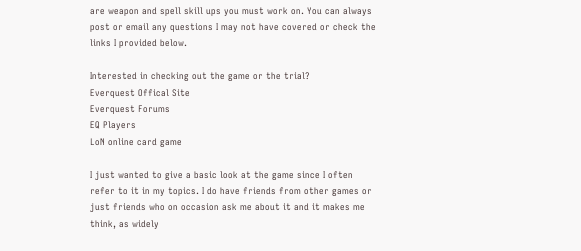are weapon and spell skill ups you must work on. You can always post or email any questions I may not have covered or check the links I provided below.

Interested in checking out the game or the trial?
Everquest Offical Site
Everquest Forums
EQ Players
LoN online card game

I just wanted to give a basic look at the game since I often refer to it in my topics. I do have friends from other games or just friends who on occasion ask me about it and it makes me think, as widely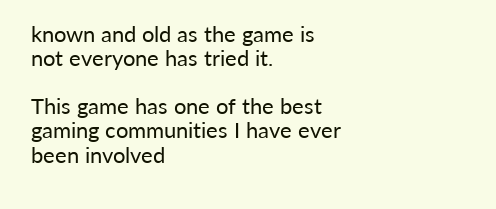known and old as the game is not everyone has tried it.

This game has one of the best gaming communities I have ever been involved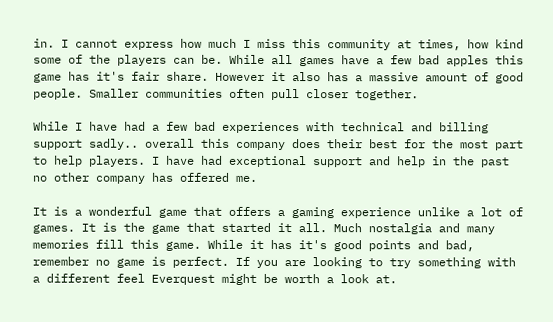in. I cannot express how much I miss this community at times, how kind some of the players can be. While all games have a few bad apples this game has it's fair share. However it also has a massive amount of good people. Smaller communities often pull closer together.

While I have had a few bad experiences with technical and billing support sadly.. overall this company does their best for the most part to help players. I have had exceptional support and help in the past no other company has offered me.

It is a wonderful game that offers a gaming experience unlike a lot of games. It is the game that started it all. Much nostalgia and many memories fill this game. While it has it's good points and bad, remember no game is perfect. If you are looking to try something with a different feel Everquest might be worth a look at.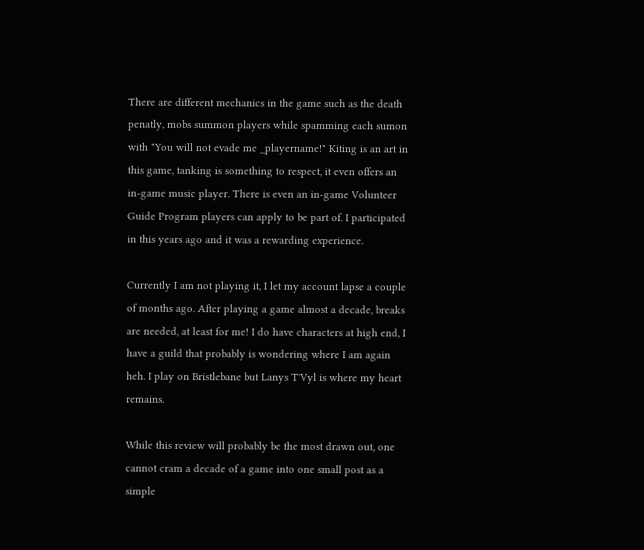There are different mechanics in the game such as the death penatly, mobs summon players while spamming each sumon with "You will not evade me _playername!" Kiting is an art in this game, tanking is something to respect, it even offers an in-game music player. There is even an in-game Volunteer Guide Program players can apply to be part of. I participated in this years ago and it was a rewarding experience.

Currently I am not playing it, I let my account lapse a couple of months ago. After playing a game almost a decade, breaks are needed, at least for me! I do have characters at high end, I have a guild that probably is wondering where I am again heh. I play on Bristlebane but Lanys T'Vyl is where my heart remains.

While this review will probably be the most drawn out, one cannot cram a decade of a game into one small post as a simple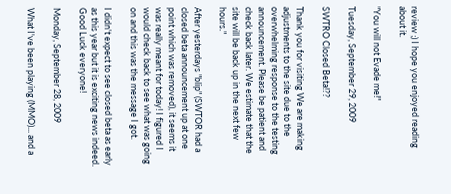review ;) I hope you enjoyed reading about it.

"You will not Evade me!"

Tuesday, September 29, 2009

SWTRO Closed Beta!??

Thank you for visiting We are making adjustments to the site due to the overwhelming response to the testing announcement. Please be patient and check back later. We estimate that the site will be back up in the next few hours."

After yesterdays "blip" (SWTOR had a closed beta announcement up at one point which was removed), it seems it was really meant for today! I figured I would check back to see what was going on and this was the message I got.

I didn't expect to see closed beta as early as this year but it is exciting news indeed. Good Luck everyone!

Monday, September 28, 2009

What I've been playing (MMO)... and a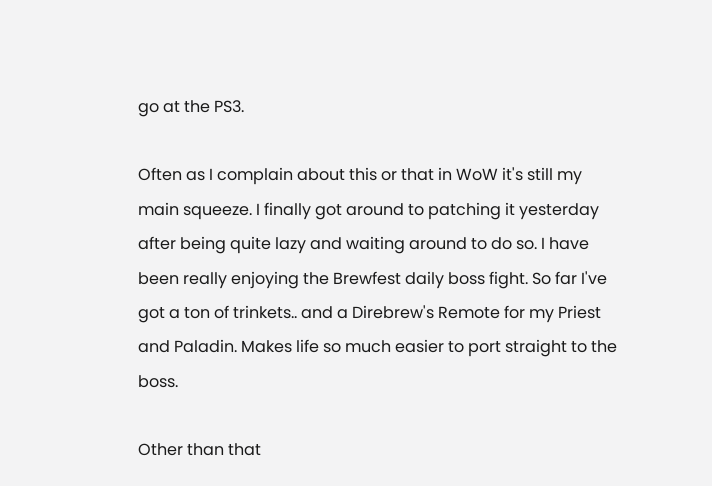go at the PS3.

Often as I complain about this or that in WoW it's still my main squeeze. I finally got around to patching it yesterday after being quite lazy and waiting around to do so. I have been really enjoying the Brewfest daily boss fight. So far I've got a ton of trinkets.. and a Direbrew's Remote for my Priest and Paladin. Makes life so much easier to port straight to the boss.

Other than that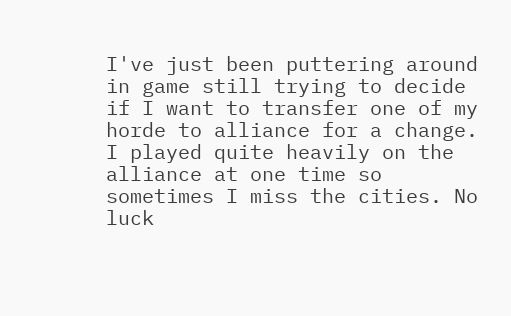I've just been puttering around in game still trying to decide if I want to transfer one of my horde to alliance for a change. I played quite heavily on the alliance at one time so sometimes I miss the cities. No luck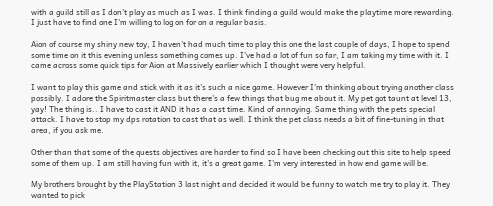with a guild still as I don't play as much as I was. I think finding a guild would make the playtime more rewarding. I just have to find one I'm willing to log on for on a regular basis.

Aion of course my shiny new toy, I haven't had much time to play this one the last couple of days, I hope to spend some time on it this evening unless something comes up. I've had a lot of fun so far, I am taking my time with it. I came across some quick tips for Aion at Massively earlier which I thought were very helpful.

I want to play this game and stick with it as it's such a nice game. However I'm thinking about trying another class possibly. I adore the Spiritmaster class but there's a few things that bug me about it. My pet got taunt at level 13, yay! The thing is.. I have to cast it AND it has a cast time. Kind of annoying. Same thing with the pets special attack. I have to stop my dps rotation to cast that as well. I think the pet class needs a bit of fine-tuning in that area, if you ask me.

Other than that some of the quests objectives are harder to find so I have been checking out this site to help speed some of them up. I am still having fun with it, it's a great game. I'm very interested in how end game will be.

My brothers brought by the PlayStation 3 last night and decided it would be funny to watch me try to play it. They wanted to pick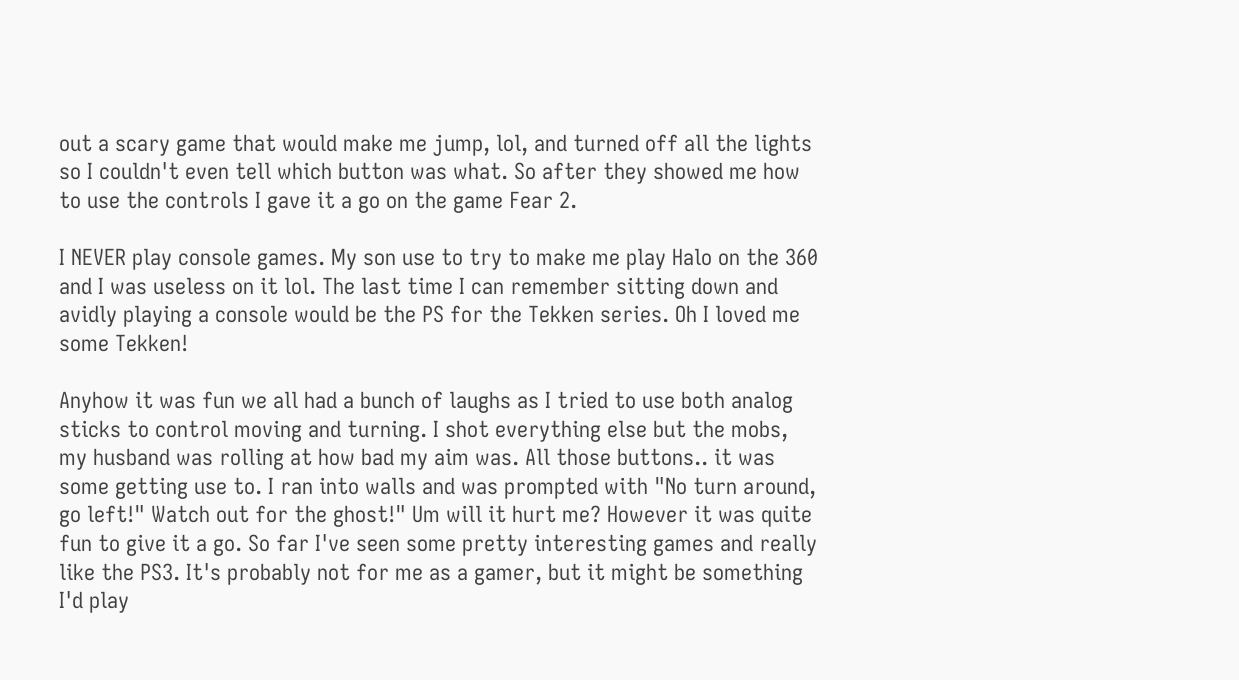out a scary game that would make me jump, lol, and turned off all the lights so I couldn't even tell which button was what. So after they showed me how to use the controls I gave it a go on the game Fear 2.

I NEVER play console games. My son use to try to make me play Halo on the 360 and I was useless on it lol. The last time I can remember sitting down and avidly playing a console would be the PS for the Tekken series. Oh I loved me some Tekken!

Anyhow it was fun we all had a bunch of laughs as I tried to use both analog sticks to control moving and turning. I shot everything else but the mobs, my husband was rolling at how bad my aim was. All those buttons.. it was some getting use to. I ran into walls and was prompted with "No turn around, go left!" Watch out for the ghost!" Um will it hurt me? However it was quite fun to give it a go. So far I've seen some pretty interesting games and really like the PS3. It's probably not for me as a gamer, but it might be something I'd play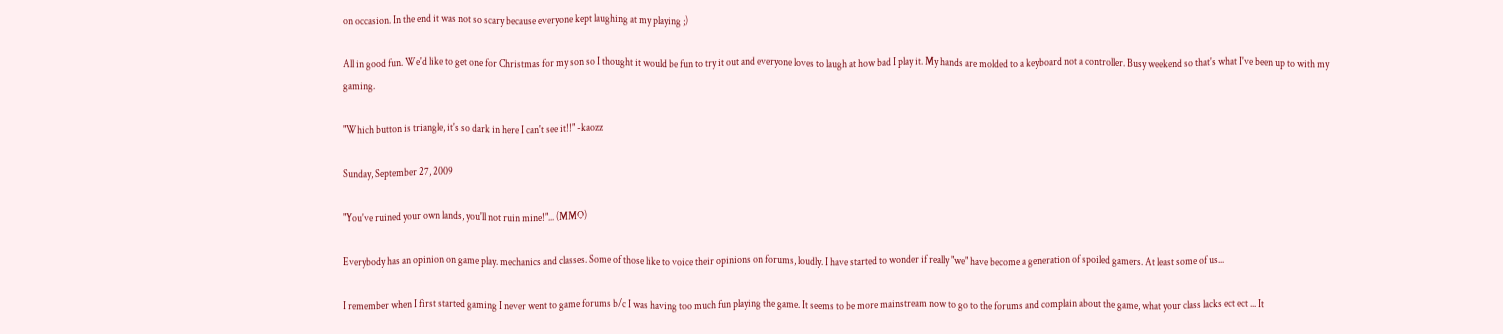on occasion. In the end it was not so scary because everyone kept laughing at my playing ;)

All in good fun. We'd like to get one for Christmas for my son so I thought it would be fun to try it out and everyone loves to laugh at how bad I play it. My hands are molded to a keyboard not a controller. Busy weekend so that's what I've been up to with my gaming.

"Which button is triangle, it's so dark in here I can't see it!!" -kaozz

Sunday, September 27, 2009

"You've ruined your own lands, you'll not ruin mine!"... (MMO)

Everybody has an opinion on game play. mechanics and classes. Some of those like to voice their opinions on forums, loudly. I have started to wonder if really "we" have become a generation of spoiled gamers. At least some of us...

I remember when I first started gaming I never went to game forums b/c I was having too much fun playing the game. It seems to be more mainstream now to go to the forums and complain about the game, what your class lacks ect ect ... It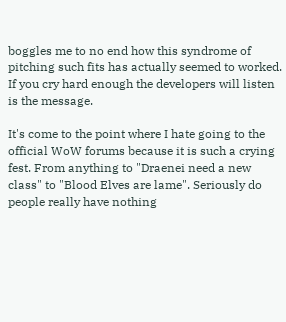boggles me to no end how this syndrome of pitching such fits has actually seemed to worked. If you cry hard enough the developers will listen is the message.

It's come to the point where I hate going to the official WoW forums because it is such a crying fest. From anything to "Draenei need a new class" to "Blood Elves are lame". Seriously do people really have nothing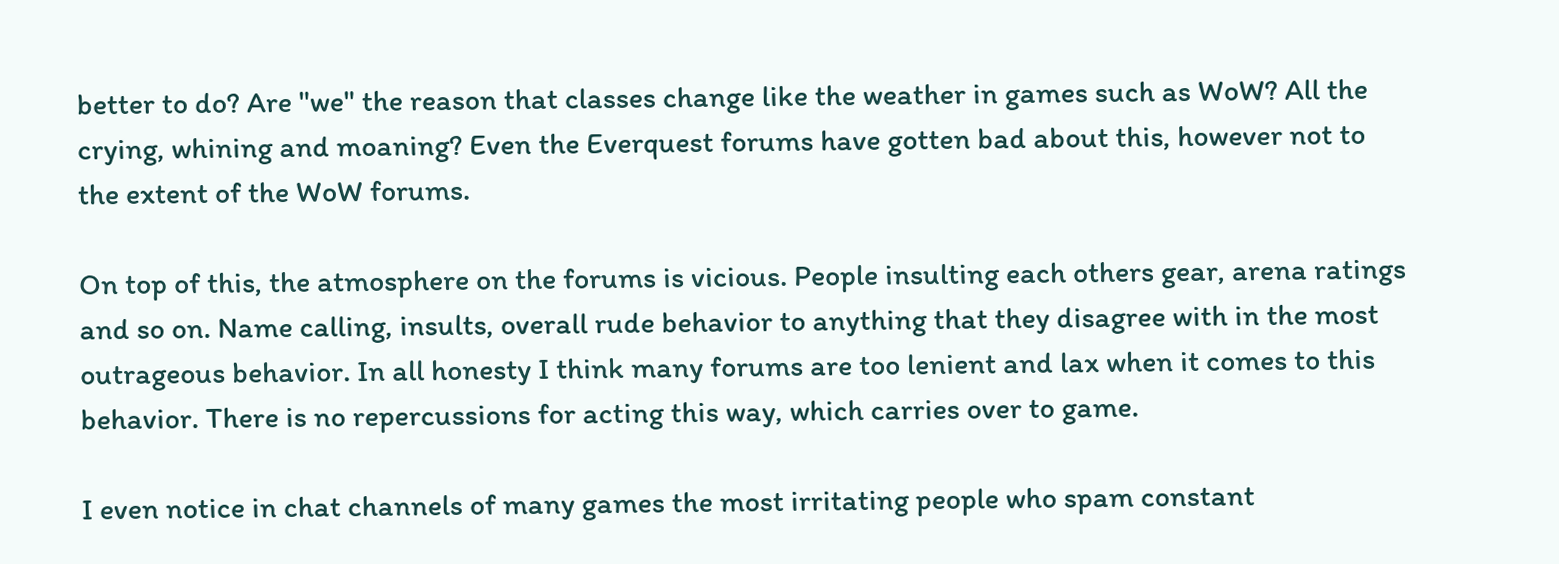better to do? Are "we" the reason that classes change like the weather in games such as WoW? All the crying, whining and moaning? Even the Everquest forums have gotten bad about this, however not to the extent of the WoW forums.

On top of this, the atmosphere on the forums is vicious. People insulting each others gear, arena ratings and so on. Name calling, insults, overall rude behavior to anything that they disagree with in the most outrageous behavior. In all honesty I think many forums are too lenient and lax when it comes to this behavior. There is no repercussions for acting this way, which carries over to game.

I even notice in chat channels of many games the most irritating people who spam constant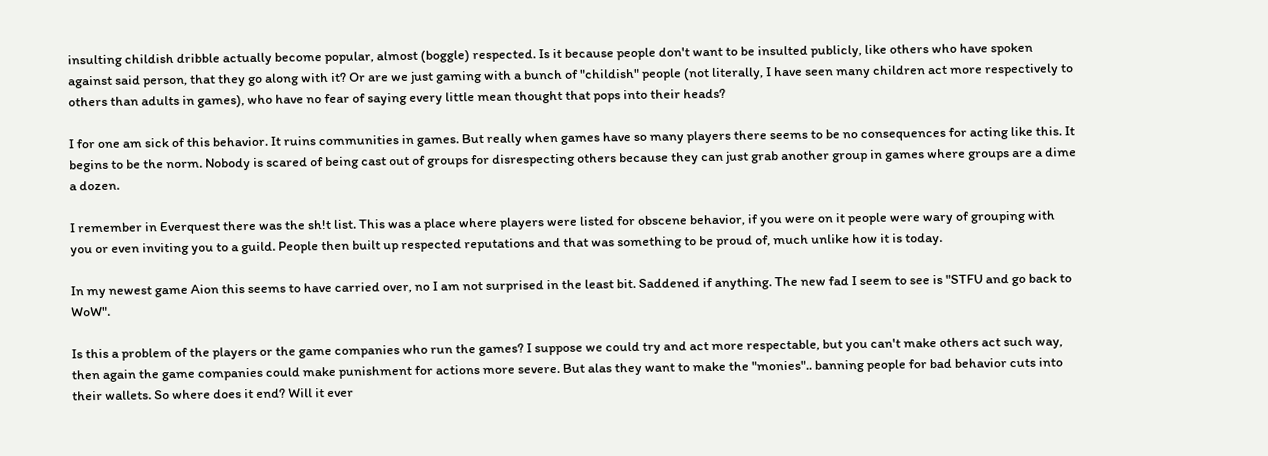insulting childish dribble actually become popular, almost (boggle) respected. Is it because people don't want to be insulted publicly, like others who have spoken against said person, that they go along with it? Or are we just gaming with a bunch of "childish" people (not literally, I have seen many children act more respectively to others than adults in games), who have no fear of saying every little mean thought that pops into their heads?

I for one am sick of this behavior. It ruins communities in games. But really when games have so many players there seems to be no consequences for acting like this. It begins to be the norm. Nobody is scared of being cast out of groups for disrespecting others because they can just grab another group in games where groups are a dime a dozen.

I remember in Everquest there was the sh!t list. This was a place where players were listed for obscene behavior, if you were on it people were wary of grouping with you or even inviting you to a guild. People then built up respected reputations and that was something to be proud of, much unlike how it is today.

In my newest game Aion this seems to have carried over, no I am not surprised in the least bit. Saddened if anything. The new fad I seem to see is "STFU and go back to WoW".

Is this a problem of the players or the game companies who run the games? I suppose we could try and act more respectable, but you can't make others act such way, then again the game companies could make punishment for actions more severe. But alas they want to make the "monies".. banning people for bad behavior cuts into their wallets. So where does it end? Will it ever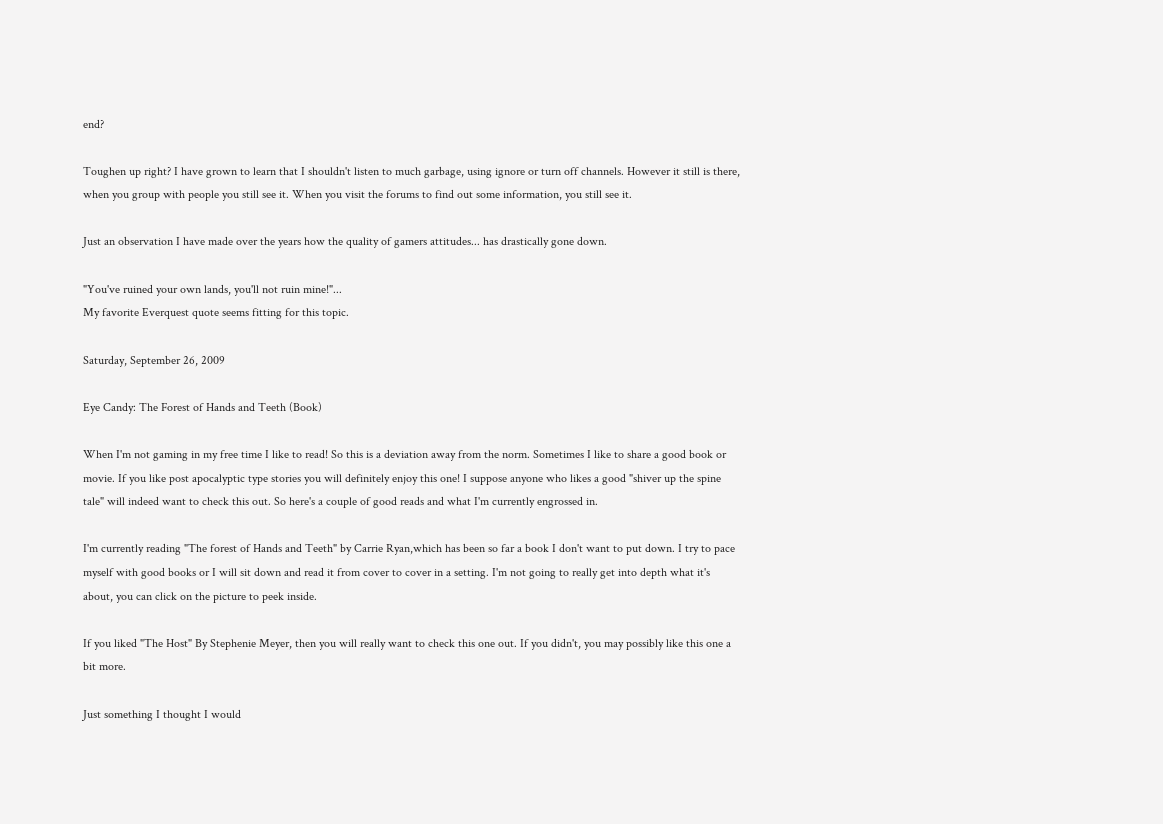end?

Toughen up right? I have grown to learn that I shouldn't listen to much garbage, using ignore or turn off channels. However it still is there, when you group with people you still see it. When you visit the forums to find out some information, you still see it.

Just an observation I have made over the years how the quality of gamers attitudes... has drastically gone down.

"You've ruined your own lands, you'll not ruin mine!"...
My favorite Everquest quote seems fitting for this topic.

Saturday, September 26, 2009

Eye Candy: The Forest of Hands and Teeth (Book)

When I'm not gaming in my free time I like to read! So this is a deviation away from the norm. Sometimes I like to share a good book or movie. If you like post apocalyptic type stories you will definitely enjoy this one! I suppose anyone who likes a good "shiver up the spine tale" will indeed want to check this out. So here's a couple of good reads and what I'm currently engrossed in.

I'm currently reading "The forest of Hands and Teeth" by Carrie Ryan,which has been so far a book I don't want to put down. I try to pace myself with good books or I will sit down and read it from cover to cover in a setting. I'm not going to really get into depth what it's about, you can click on the picture to peek inside.

If you liked "The Host" By Stephenie Meyer, then you will really want to check this one out. If you didn't, you may possibly like this one a bit more.

Just something I thought I would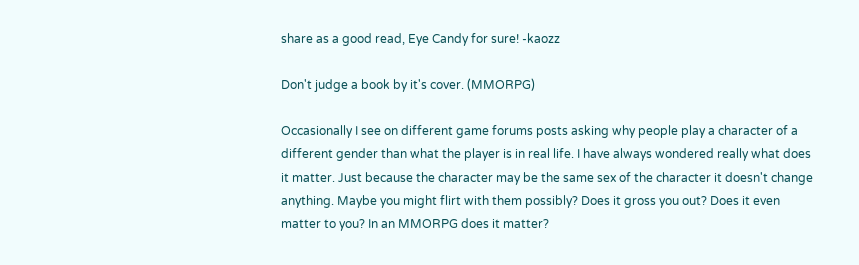share as a good read, Eye Candy for sure! -kaozz

Don't judge a book by it's cover. (MMORPG)

Occasionally I see on different game forums posts asking why people play a character of a different gender than what the player is in real life. I have always wondered really what does it matter. Just because the character may be the same sex of the character it doesn't change anything. Maybe you might flirt with them possibly? Does it gross you out? Does it even matter to you? In an MMORPG does it matter?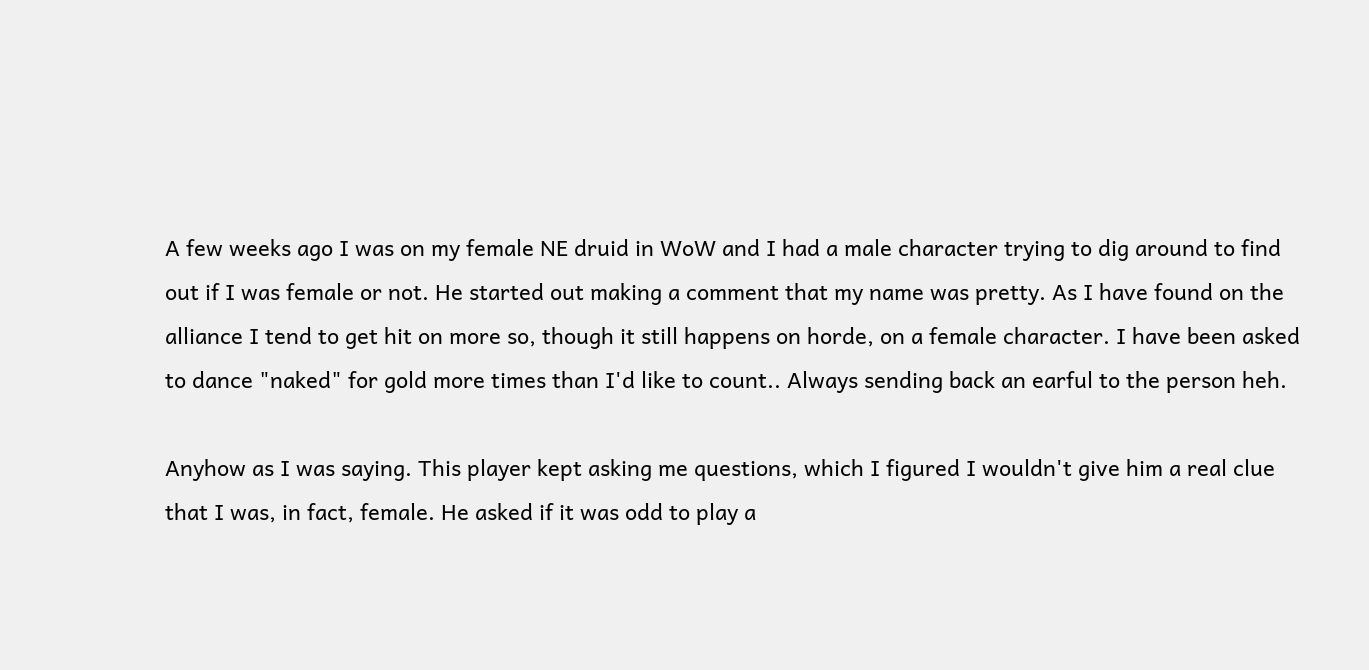A few weeks ago I was on my female NE druid in WoW and I had a male character trying to dig around to find out if I was female or not. He started out making a comment that my name was pretty. As I have found on the alliance I tend to get hit on more so, though it still happens on horde, on a female character. I have been asked to dance "naked" for gold more times than I'd like to count.. Always sending back an earful to the person heh.

Anyhow as I was saying. This player kept asking me questions, which I figured I wouldn't give him a real clue that I was, in fact, female. He asked if it was odd to play a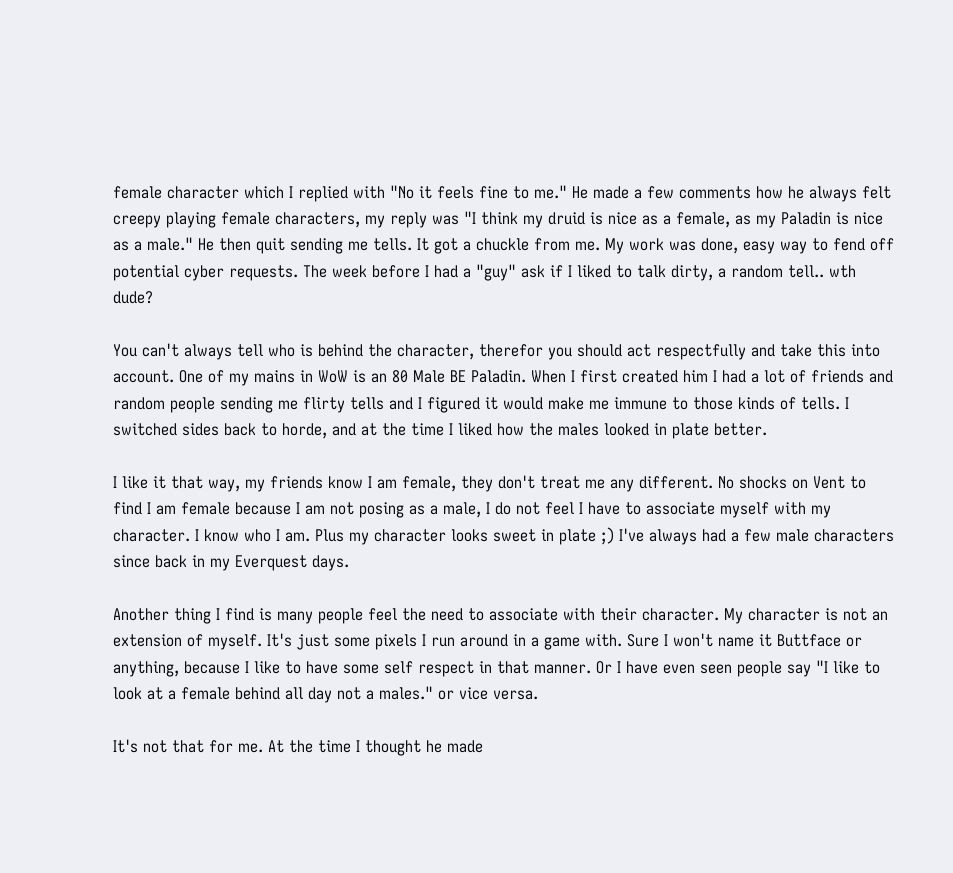female character which I replied with "No it feels fine to me." He made a few comments how he always felt creepy playing female characters, my reply was "I think my druid is nice as a female, as my Paladin is nice as a male." He then quit sending me tells. It got a chuckle from me. My work was done, easy way to fend off potential cyber requests. The week before I had a "guy" ask if I liked to talk dirty, a random tell.. wth dude?

You can't always tell who is behind the character, therefor you should act respectfully and take this into account. One of my mains in WoW is an 80 Male BE Paladin. When I first created him I had a lot of friends and random people sending me flirty tells and I figured it would make me immune to those kinds of tells. I switched sides back to horde, and at the time I liked how the males looked in plate better.

I like it that way, my friends know I am female, they don't treat me any different. No shocks on Vent to find I am female because I am not posing as a male, I do not feel I have to associate myself with my character. I know who I am. Plus my character looks sweet in plate ;) I've always had a few male characters since back in my Everquest days.

Another thing I find is many people feel the need to associate with their character. My character is not an extension of myself. It's just some pixels I run around in a game with. Sure I won't name it Buttface or anything, because I like to have some self respect in that manner. Or I have even seen people say "I like to look at a female behind all day not a males." or vice versa.

It's not that for me. At the time I thought he made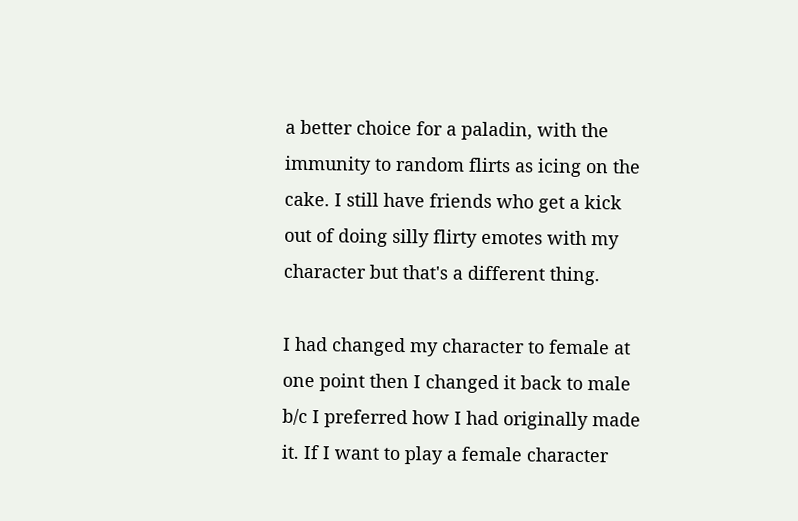a better choice for a paladin, with the immunity to random flirts as icing on the cake. I still have friends who get a kick out of doing silly flirty emotes with my character but that's a different thing.

I had changed my character to female at one point then I changed it back to male b/c I preferred how I had originally made it. If I want to play a female character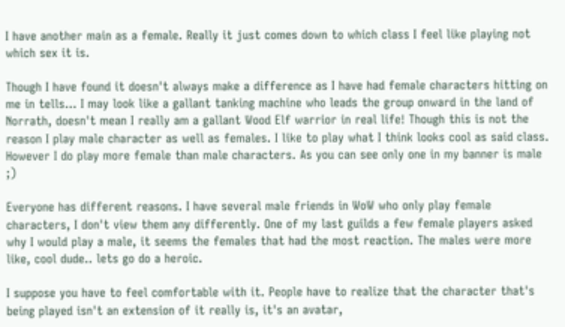I have another main as a female. Really it just comes down to which class I feel like playing not which sex it is.

Though I have found it doesn't always make a difference as I have had female characters hitting on me in tells... I may look like a gallant tanking machine who leads the group onward in the land of Norrath, doesn't mean I really am a gallant Wood Elf warrior in real life! Though this is not the reason I play male character as well as females. I like to play what I think looks cool as said class. However I do play more female than male characters. As you can see only one in my banner is male ;)

Everyone has different reasons. I have several male friends in WoW who only play female characters, I don't view them any differently. One of my last guilds a few female players asked why I would play a male, it seems the females that had the most reaction. The males were more like, cool dude.. lets go do a heroic.

I suppose you have to feel comfortable with it. People have to realize that the character that's being played isn't an extension of it really is, it's an avatar,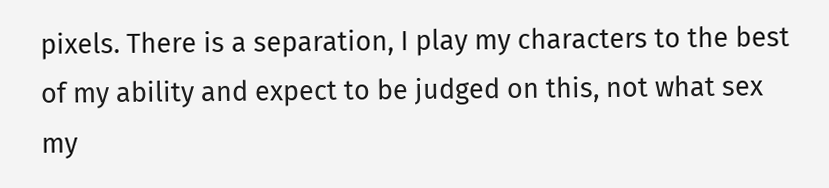pixels. There is a separation, I play my characters to the best of my ability and expect to be judged on this, not what sex my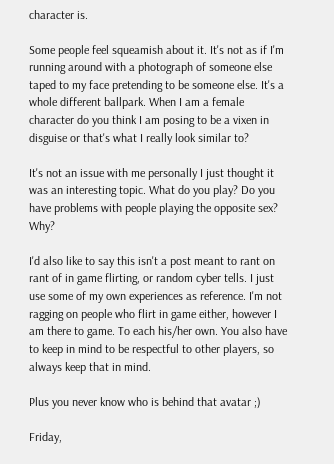character is.

Some people feel squeamish about it. It's not as if I'm running around with a photograph of someone else taped to my face pretending to be someone else. It's a whole different ballpark. When I am a female character do you think I am posing to be a vixen in disguise or that's what I really look similar to?

It's not an issue with me personally I just thought it was an interesting topic. What do you play? Do you have problems with people playing the opposite sex? Why?

I'd also like to say this isn't a post meant to rant on rant of in game flirting, or random cyber tells. I just use some of my own experiences as reference. I'm not ragging on people who flirt in game either, however I am there to game. To each his/her own. You also have to keep in mind to be respectful to other players, so always keep that in mind.

Plus you never know who is behind that avatar ;)

Friday,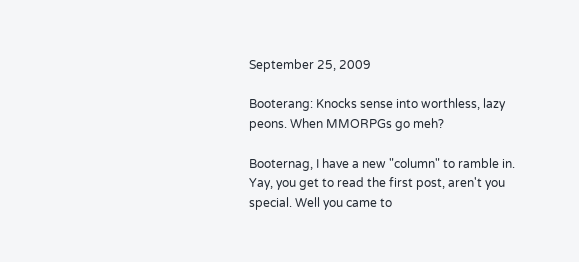September 25, 2009

Booterang: Knocks sense into worthless, lazy peons. When MMORPGs go meh?

Booternag, I have a new "column" to ramble in. Yay, you get to read the first post, aren't you special. Well you came to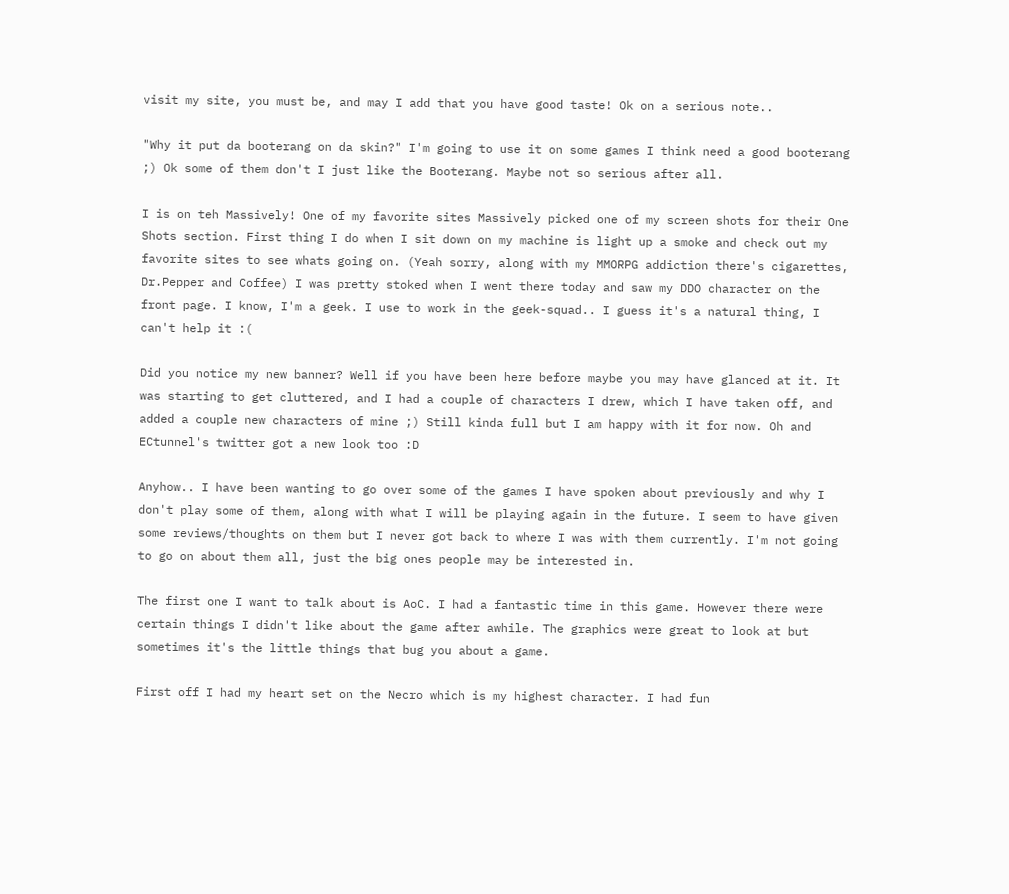visit my site, you must be, and may I add that you have good taste! Ok on a serious note..

"Why it put da booterang on da skin?" I'm going to use it on some games I think need a good booterang ;) Ok some of them don't I just like the Booterang. Maybe not so serious after all.

I is on teh Massively! One of my favorite sites Massively picked one of my screen shots for their One Shots section. First thing I do when I sit down on my machine is light up a smoke and check out my favorite sites to see whats going on. (Yeah sorry, along with my MMORPG addiction there's cigarettes, Dr.Pepper and Coffee) I was pretty stoked when I went there today and saw my DDO character on the front page. I know, I'm a geek. I use to work in the geek-squad.. I guess it's a natural thing, I can't help it :(

Did you notice my new banner? Well if you have been here before maybe you may have glanced at it. It was starting to get cluttered, and I had a couple of characters I drew, which I have taken off, and added a couple new characters of mine ;) Still kinda full but I am happy with it for now. Oh and ECtunnel's twitter got a new look too :D

Anyhow.. I have been wanting to go over some of the games I have spoken about previously and why I don't play some of them, along with what I will be playing again in the future. I seem to have given some reviews/thoughts on them but I never got back to where I was with them currently. I'm not going to go on about them all, just the big ones people may be interested in.

The first one I want to talk about is AoC. I had a fantastic time in this game. However there were certain things I didn't like about the game after awhile. The graphics were great to look at but sometimes it's the little things that bug you about a game.

First off I had my heart set on the Necro which is my highest character. I had fun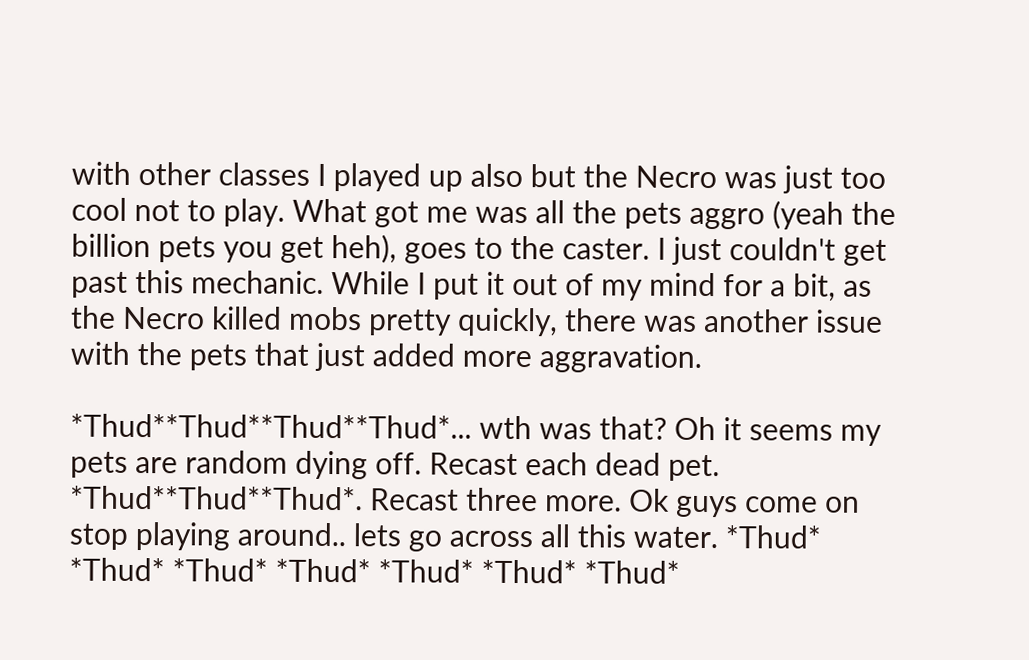with other classes I played up also but the Necro was just too cool not to play. What got me was all the pets aggro (yeah the billion pets you get heh), goes to the caster. I just couldn't get past this mechanic. While I put it out of my mind for a bit, as the Necro killed mobs pretty quickly, there was another issue with the pets that just added more aggravation.

*Thud**Thud**Thud**Thud*... wth was that? Oh it seems my pets are random dying off. Recast each dead pet. *Thud**Thud**Thud*. Recast three more. Ok guys come on stop playing around.. lets go across all this water. *Thud* *Thud* *Thud* *Thud* *Thud* *Thud* *Thud*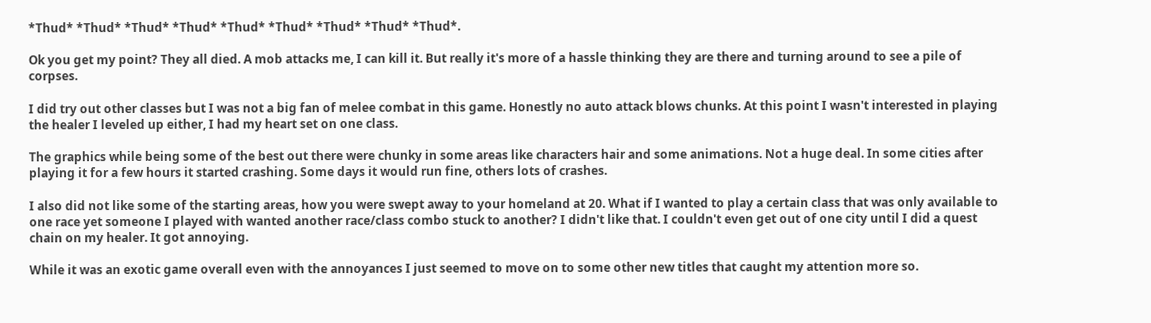*Thud* *Thud* *Thud* *Thud* *Thud* *Thud* *Thud* *Thud* *Thud*.

Ok you get my point? They all died. A mob attacks me, I can kill it. But really it's more of a hassle thinking they are there and turning around to see a pile of corpses.

I did try out other classes but I was not a big fan of melee combat in this game. Honestly no auto attack blows chunks. At this point I wasn't interested in playing the healer I leveled up either, I had my heart set on one class.

The graphics while being some of the best out there were chunky in some areas like characters hair and some animations. Not a huge deal. In some cities after playing it for a few hours it started crashing. Some days it would run fine, others lots of crashes.

I also did not like some of the starting areas, how you were swept away to your homeland at 20. What if I wanted to play a certain class that was only available to one race yet someone I played with wanted another race/class combo stuck to another? I didn't like that. I couldn't even get out of one city until I did a quest chain on my healer. It got annoying.

While it was an exotic game overall even with the annoyances I just seemed to move on to some other new titles that caught my attention more so.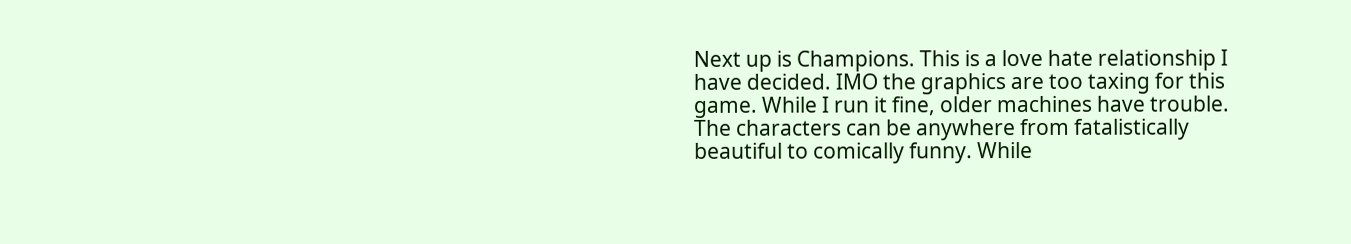Next up is Champions. This is a love hate relationship I have decided. IMO the graphics are too taxing for this game. While I run it fine, older machines have trouble. The characters can be anywhere from fatalistically beautiful to comically funny. While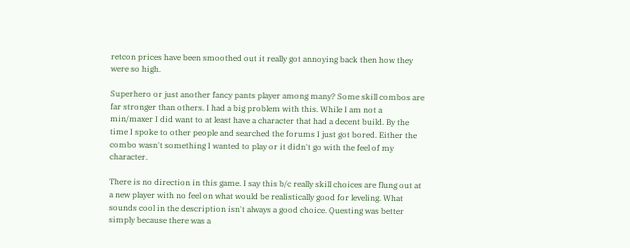retcon prices have been smoothed out it really got annoying back then how they were so high.

Superhero or just another fancy pants player among many? Some skill combos are far stronger than others. I had a big problem with this. While I am not a min/maxer I did want to at least have a character that had a decent build. By the time I spoke to other people and searched the forums I just got bored. Either the combo wasn't something I wanted to play or it didn't go with the feel of my character.

There is no direction in this game. I say this b/c really skill choices are flung out at a new player with no feel on what would be realistically good for leveling. What sounds cool in the description isn't always a good choice. Questing was better simply because there was a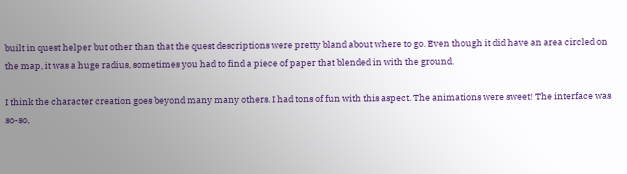built in quest helper but other than that the quest descriptions were pretty bland about where to go. Even though it did have an area circled on the map, it was a huge radius, sometimes you had to find a piece of paper that blended in with the ground.

I think the character creation goes beyond many many others. I had tons of fun with this aspect. The animations were sweet! The interface was so-so,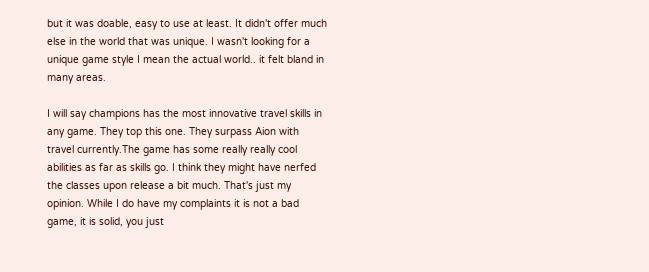but it was doable, easy to use at least. It didn't offer much else in the world that was unique. I wasn't looking for a unique game style I mean the actual world.. it felt bland in many areas.

I will say champions has the most innovative travel skills in any game. They top this one. They surpass Aion with travel currently.The game has some really really cool abilities as far as skills go. I think they might have nerfed the classes upon release a bit much. That's just my opinion. While I do have my complaints it is not a bad game, it is solid, you just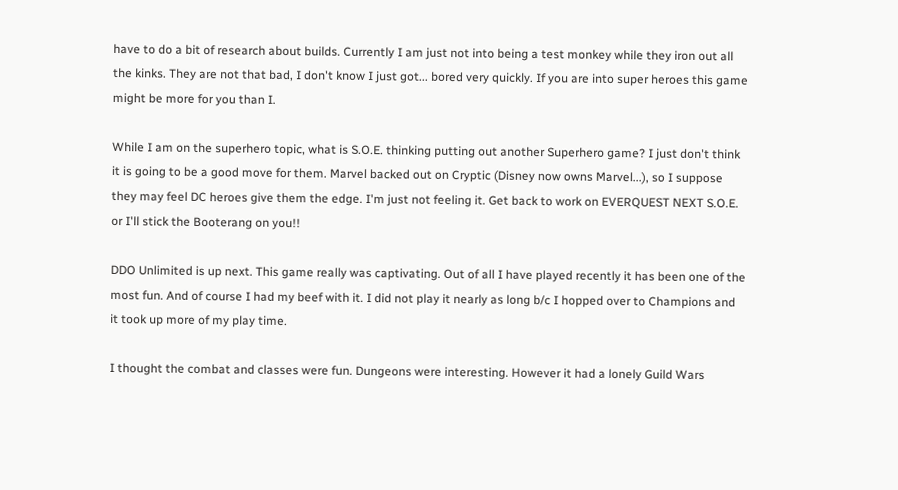have to do a bit of research about builds. Currently I am just not into being a test monkey while they iron out all the kinks. They are not that bad, I don't know I just got... bored very quickly. If you are into super heroes this game might be more for you than I.

While I am on the superhero topic, what is S.O.E. thinking putting out another Superhero game? I just don't think it is going to be a good move for them. Marvel backed out on Cryptic (Disney now owns Marvel...), so I suppose they may feel DC heroes give them the edge. I'm just not feeling it. Get back to work on EVERQUEST NEXT S.O.E. or I'll stick the Booterang on you!!

DDO Unlimited is up next. This game really was captivating. Out of all I have played recently it has been one of the most fun. And of course I had my beef with it. I did not play it nearly as long b/c I hopped over to Champions and it took up more of my play time.

I thought the combat and classes were fun. Dungeons were interesting. However it had a lonely Guild Wars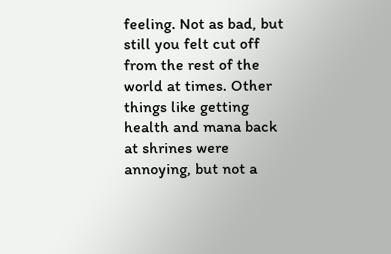feeling. Not as bad, but still you felt cut off from the rest of the world at times. Other things like getting health and mana back at shrines were annoying, but not a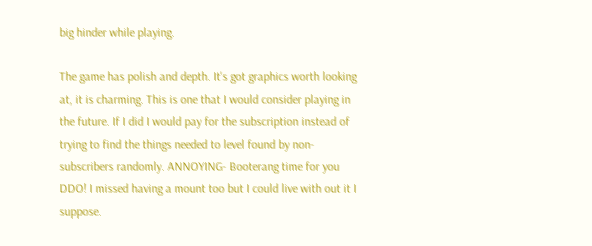big hinder while playing.

The game has polish and depth. It's got graphics worth looking at, it is charming. This is one that I would consider playing in the future. If I did I would pay for the subscription instead of trying to find the things needed to level found by non-subscribers randomly. ANNOYING- Booterang time for you DDO! I missed having a mount too but I could live with out it I suppose.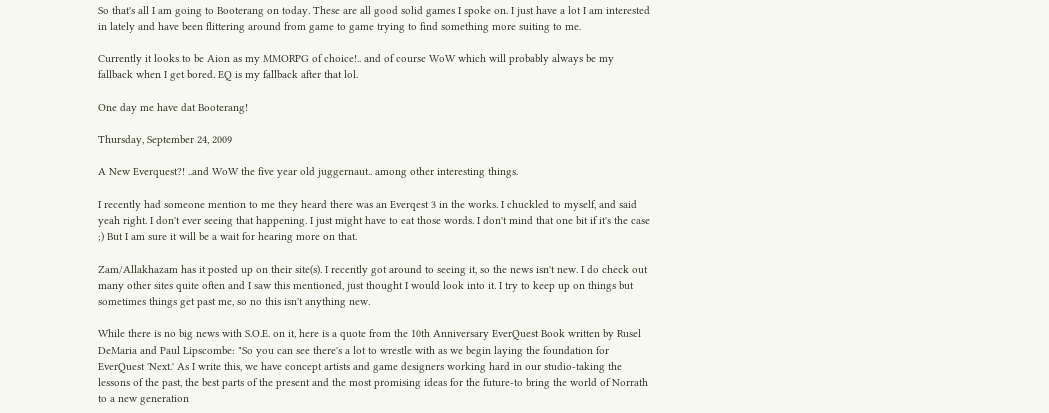So that's all I am going to Booterang on today. These are all good solid games I spoke on. I just have a lot I am interested in lately and have been flittering around from game to game trying to find something more suiting to me.

Currently it looks to be Aion as my MMORPG of choice!.. and of course WoW which will probably always be my fallback when I get bored. EQ is my fallback after that lol.

One day me have dat Booterang!

Thursday, September 24, 2009

A New Everquest?! ..and WoW the five year old juggernaut.. among other interesting things.

I recently had someone mention to me they heard there was an Everqest 3 in the works. I chuckled to myself, and said yeah right. I don't ever seeing that happening. I just might have to eat those words. I don't mind that one bit if it's the case ;) But I am sure it will be a wait for hearing more on that.

Zam/Allakhazam has it posted up on their site(s). I recently got around to seeing it, so the news isn't new. I do check out many other sites quite often and I saw this mentioned, just thought I would look into it. I try to keep up on things but sometimes things get past me, so no this isn't anything new.

While there is no big news with S.O.E. on it, here is a quote from the 10th Anniversary EverQuest Book written by Rusel DeMaria and Paul Lipscombe: "So you can see there's a lot to wrestle with as we begin laying the foundation for EverQuest 'Next.' As I write this, we have concept artists and game designers working hard in our studio-taking the lessons of the past, the best parts of the present and the most promising ideas for the future-to bring the world of Norrath to a new generation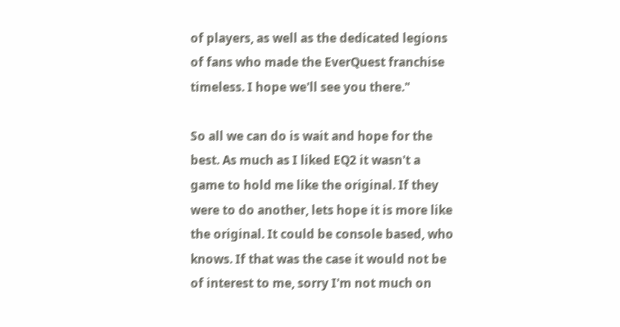of players, as well as the dedicated legions of fans who made the EverQuest franchise timeless. I hope we'll see you there."

So all we can do is wait and hope for the best. As much as I liked EQ2 it wasn't a game to hold me like the original. If they were to do another, lets hope it is more like the original. It could be console based, who knows. If that was the case it would not be of interest to me, sorry I'm not much on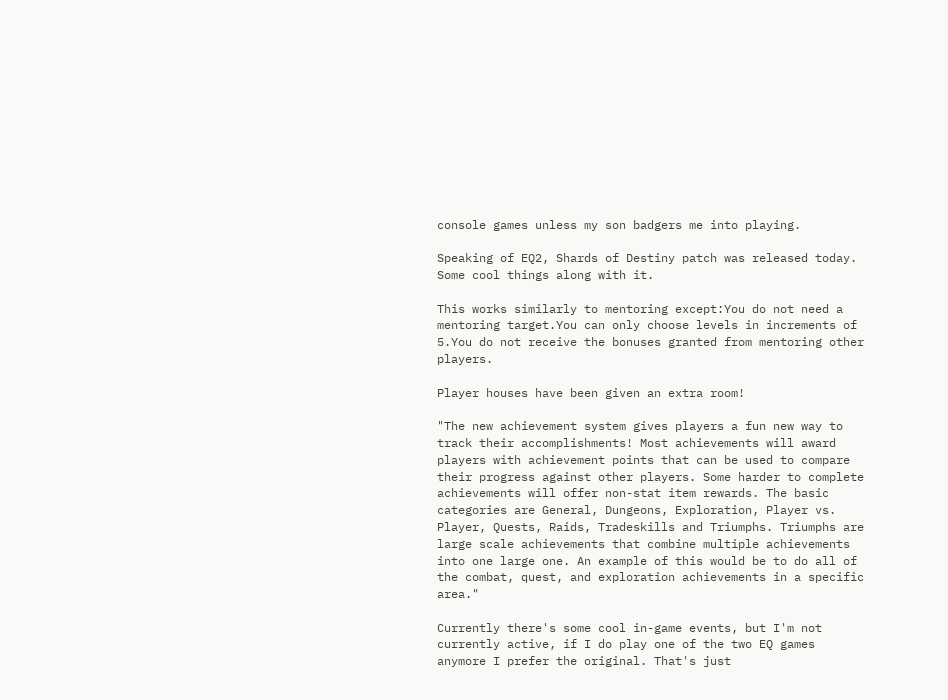console games unless my son badgers me into playing.

Speaking of EQ2, Shards of Destiny patch was released today. Some cool things along with it.

This works similarly to mentoring except:You do not need a mentoring target.You can only choose levels in increments of 5.You do not receive the bonuses granted from mentoring other players.

Player houses have been given an extra room!

"The new achievement system gives players a fun new way to track their accomplishments! Most achievements will award players with achievement points that can be used to compare their progress against other players. Some harder to complete achievements will offer non-stat item rewards. The basic categories are General, Dungeons, Exploration, Player vs. Player, Quests, Raids, Tradeskills and Triumphs. Triumphs are large scale achievements that combine multiple achievements into one large one. An example of this would be to do all of the combat, quest, and exploration achievements in a specific area."

Currently there's some cool in-game events, but I'm not currently active, if I do play one of the two EQ games anymore I prefer the original. That's just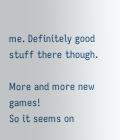me. Definitely good stuff there though.

More and more new games!
So it seems on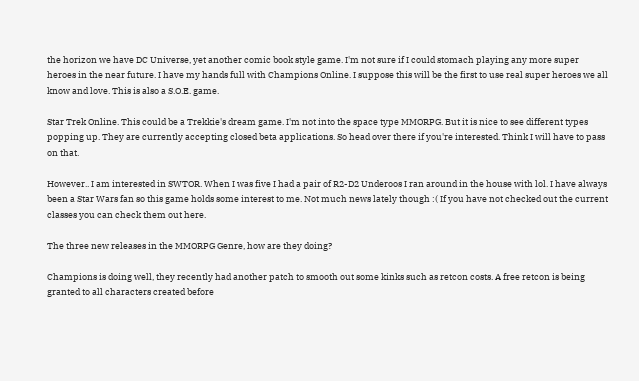the horizon we have DC Universe, yet another comic book style game. I'm not sure if I could stomach playing any more super heroes in the near future. I have my hands full with Champions Online. I suppose this will be the first to use real super heroes we all know and love. This is also a S.O.E. game.

Star Trek Online. This could be a Trekkie's dream game. I'm not into the space type MMORPG. But it is nice to see different types popping up. They are currently accepting closed beta applications. So head over there if you're interested. Think I will have to pass on that.

However.. I am interested in SWTOR. When I was five I had a pair of R2-D2 Underoos I ran around in the house with lol. I have always been a Star Wars fan so this game holds some interest to me. Not much news lately though :( If you have not checked out the current classes you can check them out here.

The three new releases in the MMORPG Genre, how are they doing?

Champions is doing well, they recently had another patch to smooth out some kinks such as retcon costs. A free retcon is being granted to all characters created before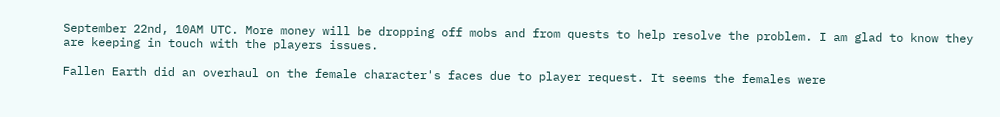September 22nd, 10AM UTC. More money will be dropping off mobs and from quests to help resolve the problem. I am glad to know they are keeping in touch with the players issues.

Fallen Earth did an overhaul on the female character's faces due to player request. It seems the females were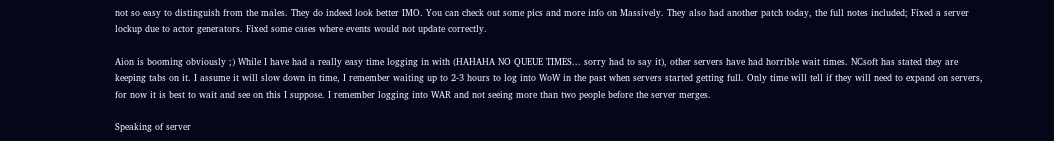not so easy to distinguish from the males. They do indeed look better IMO. You can check out some pics and more info on Massively. They also had another patch today, the full notes included; Fixed a server lockup due to actor generators. Fixed some cases where events would not update correctly.

Aion is booming obviously ;) While I have had a really easy time logging in with (HAHAHA NO QUEUE TIMES... sorry had to say it), other servers have had horrible wait times. NCsoft has stated they are keeping tabs on it. I assume it will slow down in time, I remember waiting up to 2-3 hours to log into WoW in the past when servers started getting full. Only time will tell if they will need to expand on servers, for now it is best to wait and see on this I suppose. I remember logging into WAR and not seeing more than two people before the server merges.

Speaking of server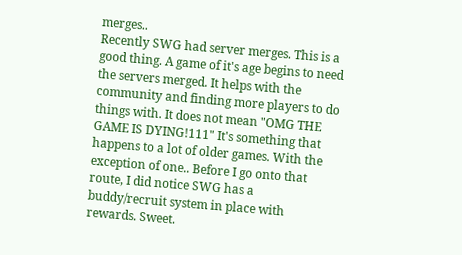merges..
Recently SWG had server merges. This is a good thing. A game of it's age begins to need the servers merged. It helps with the community and finding more players to do things with. It does not mean "OMG THE GAME IS DYING!111" It's something that happens to a lot of older games. With the exception of one.. Before I go onto that route, I did notice SWG has a buddy/recruit system in place with rewards. Sweet.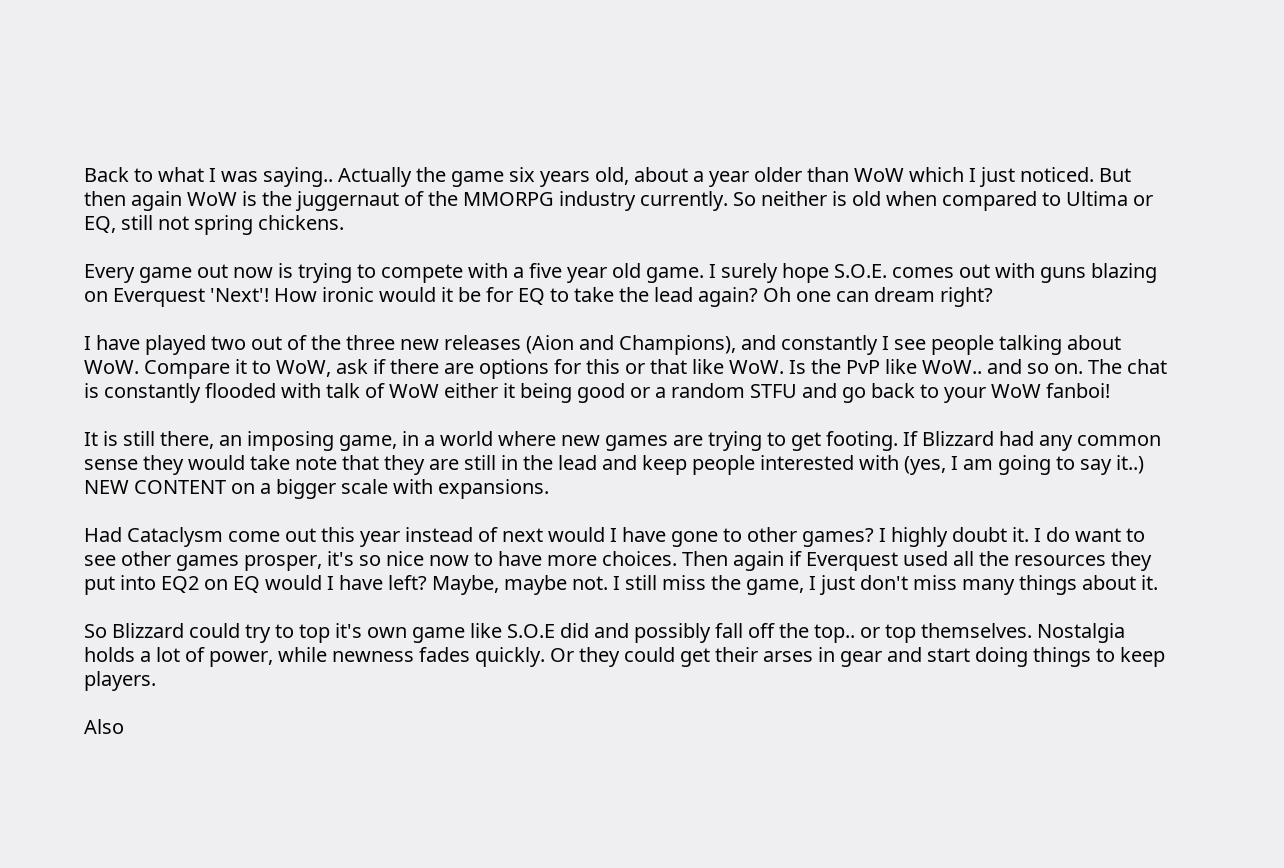Back to what I was saying.. Actually the game six years old, about a year older than WoW which I just noticed. But then again WoW is the juggernaut of the MMORPG industry currently. So neither is old when compared to Ultima or EQ, still not spring chickens.

Every game out now is trying to compete with a five year old game. I surely hope S.O.E. comes out with guns blazing on Everquest 'Next'! How ironic would it be for EQ to take the lead again? Oh one can dream right?

I have played two out of the three new releases (Aion and Champions), and constantly I see people talking about WoW. Compare it to WoW, ask if there are options for this or that like WoW. Is the PvP like WoW.. and so on. The chat is constantly flooded with talk of WoW either it being good or a random STFU and go back to your WoW fanboi!

It is still there, an imposing game, in a world where new games are trying to get footing. If Blizzard had any common sense they would take note that they are still in the lead and keep people interested with (yes, I am going to say it..) NEW CONTENT on a bigger scale with expansions.

Had Cataclysm come out this year instead of next would I have gone to other games? I highly doubt it. I do want to see other games prosper, it's so nice now to have more choices. Then again if Everquest used all the resources they put into EQ2 on EQ would I have left? Maybe, maybe not. I still miss the game, I just don't miss many things about it.

So Blizzard could try to top it's own game like S.O.E did and possibly fall off the top.. or top themselves. Nostalgia holds a lot of power, while newness fades quickly. Or they could get their arses in gear and start doing things to keep players.

Also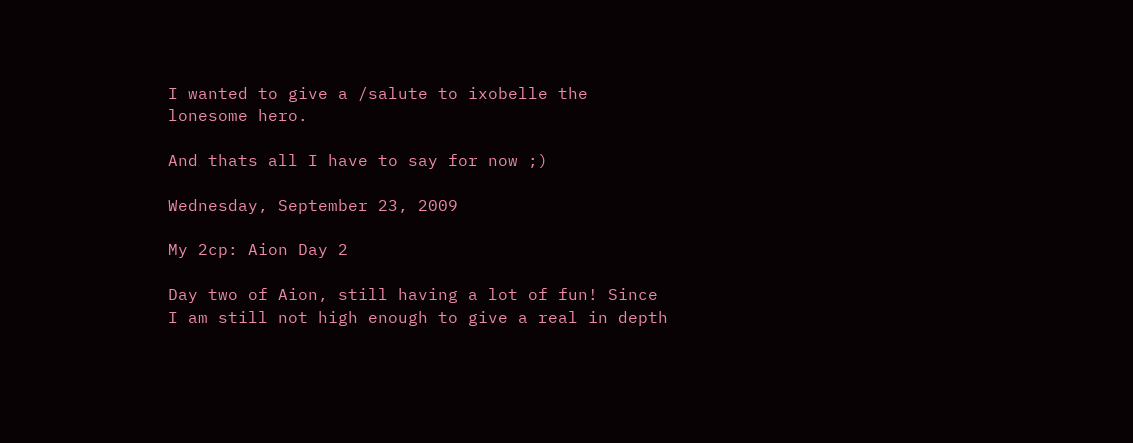I wanted to give a /salute to ixobelle the lonesome hero.

And thats all I have to say for now ;)

Wednesday, September 23, 2009

My 2cp: Aion Day 2

Day two of Aion, still having a lot of fun! Since I am still not high enough to give a real in depth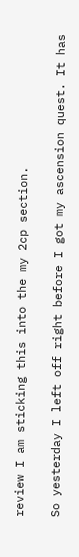review I am sticking this into the my 2cp section.

So yesterday I left off right before I got my ascension quest. It has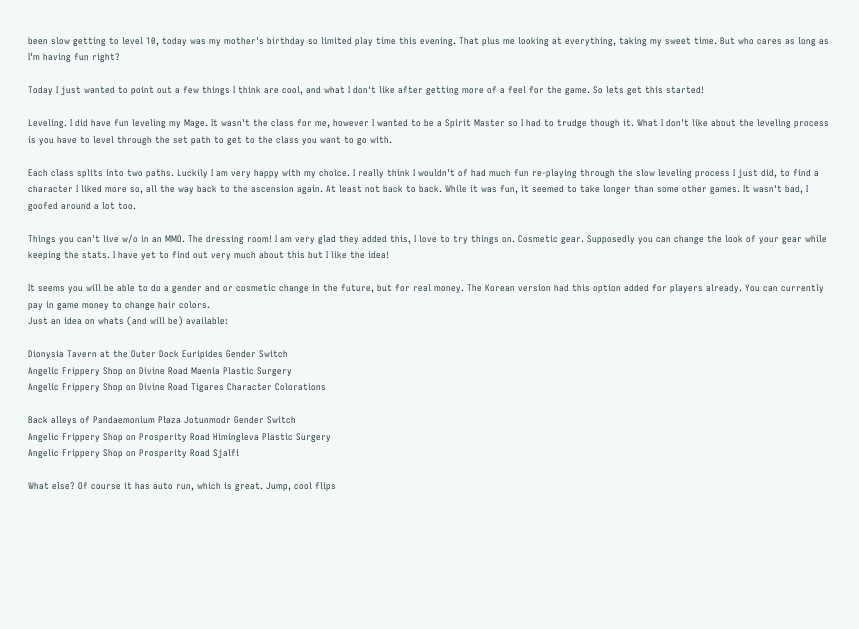been slow getting to level 10, today was my mother's birthday so limited play time this evening. That plus me looking at everything, taking my sweet time. But who cares as long as I'm having fun right?

Today I just wanted to point out a few things I think are cool, and what I don't like after getting more of a feel for the game. So lets get this started!

Leveling. I did have fun leveling my Mage. It wasn't the class for me, however I wanted to be a Spirit Master so I had to trudge though it. What I don't like about the leveling process is you have to level through the set path to get to the class you want to go with.

Each class splits into two paths. Luckily I am very happy with my choice. I really think I wouldn't of had much fun re-playing through the slow leveling process I just did, to find a character I liked more so, all the way back to the ascension again. At least not back to back. While it was fun, it seemed to take longer than some other games. It wasn't bad, I goofed around a lot too.

Things you can't live w/o in an MMO. The dressing room! I am very glad they added this, I love to try things on. Cosmetic gear. Supposedly you can change the look of your gear while keeping the stats. I have yet to find out very much about this but I like the idea!

It seems you will be able to do a gender and or cosmetic change in the future, but for real money. The Korean version had this option added for players already. You can currently pay in game money to change hair colors.
Just an idea on whats (and will be) available:

Dionysia Tavern at the Outer Dock Euripides Gender Switch
Angelic Frippery Shop on Divine Road Maenia Plastic Surgery
Angelic Frippery Shop on Divine Road Tigares Character Colorations

Back alleys of Pandaemonium Plaza Jotunmodr Gender Switch
Angelic Frippery Shop on Prosperity Road Himingleva Plastic Surgery
Angelic Frippery Shop on Prosperity Road Sjalfi

What else? Of course it has auto run, which is great. Jump, cool flips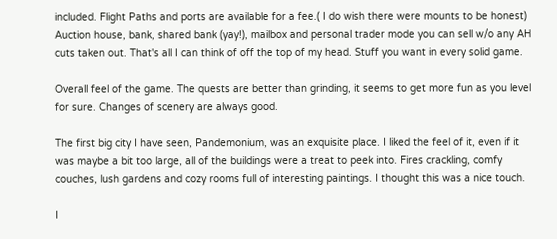included. Flight Paths and ports are available for a fee.( I do wish there were mounts to be honest) Auction house, bank, shared bank (yay!), mailbox and personal trader mode you can sell w/o any AH cuts taken out. That's all I can think of off the top of my head. Stuff you want in every solid game.

Overall feel of the game. The quests are better than grinding, it seems to get more fun as you level for sure. Changes of scenery are always good.

The first big city I have seen, Pandemonium, was an exquisite place. I liked the feel of it, even if it was maybe a bit too large, all of the buildings were a treat to peek into. Fires crackling, comfy couches, lush gardens and cozy rooms full of interesting paintings. I thought this was a nice touch.

I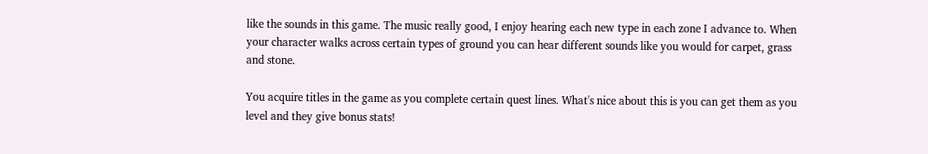like the sounds in this game. The music really good, I enjoy hearing each new type in each zone I advance to. When your character walks across certain types of ground you can hear different sounds like you would for carpet, grass and stone.

You acquire titles in the game as you complete certain quest lines. What's nice about this is you can get them as you level and they give bonus stats!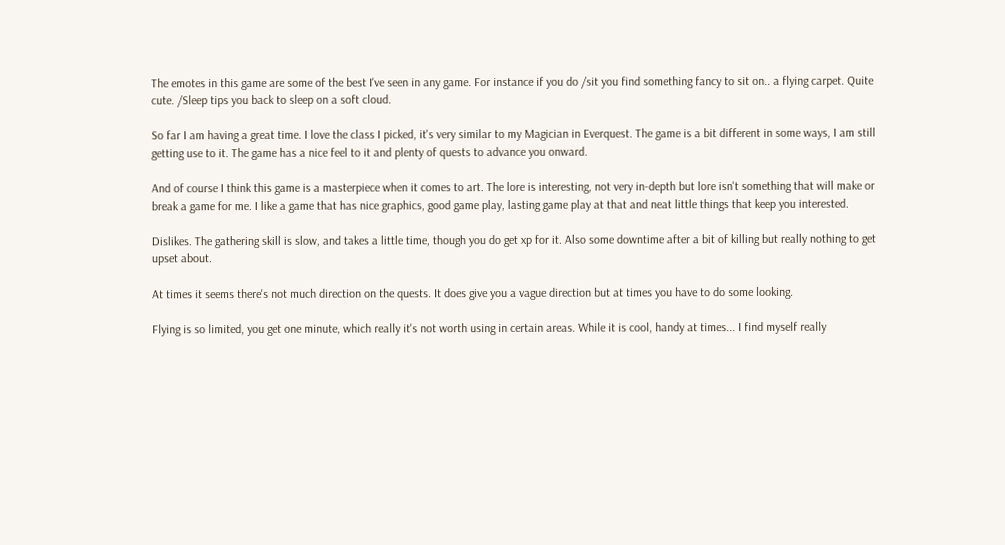The emotes in this game are some of the best I've seen in any game. For instance if you do /sit you find something fancy to sit on.. a flying carpet. Quite cute. /Sleep tips you back to sleep on a soft cloud.

So far I am having a great time. I love the class I picked, it's very similar to my Magician in Everquest. The game is a bit different in some ways, I am still getting use to it. The game has a nice feel to it and plenty of quests to advance you onward.

And of course I think this game is a masterpiece when it comes to art. The lore is interesting, not very in-depth but lore isn't something that will make or break a game for me. I like a game that has nice graphics, good game play, lasting game play at that and neat little things that keep you interested.

Dislikes. The gathering skill is slow, and takes a little time, though you do get xp for it. Also some downtime after a bit of killing but really nothing to get upset about.

At times it seems there's not much direction on the quests. It does give you a vague direction but at times you have to do some looking.

Flying is so limited, you get one minute, which really it's not worth using in certain areas. While it is cool, handy at times... I find myself really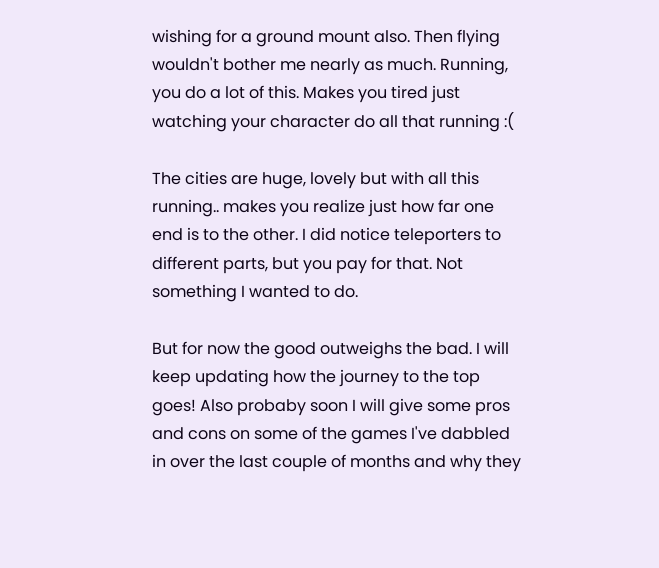wishing for a ground mount also. Then flying wouldn't bother me nearly as much. Running, you do a lot of this. Makes you tired just watching your character do all that running :(

The cities are huge, lovely but with all this running.. makes you realize just how far one end is to the other. I did notice teleporters to different parts, but you pay for that. Not something I wanted to do.

But for now the good outweighs the bad. I will keep updating how the journey to the top goes! Also probaby soon I will give some pros and cons on some of the games I've dabbled in over the last couple of months and why they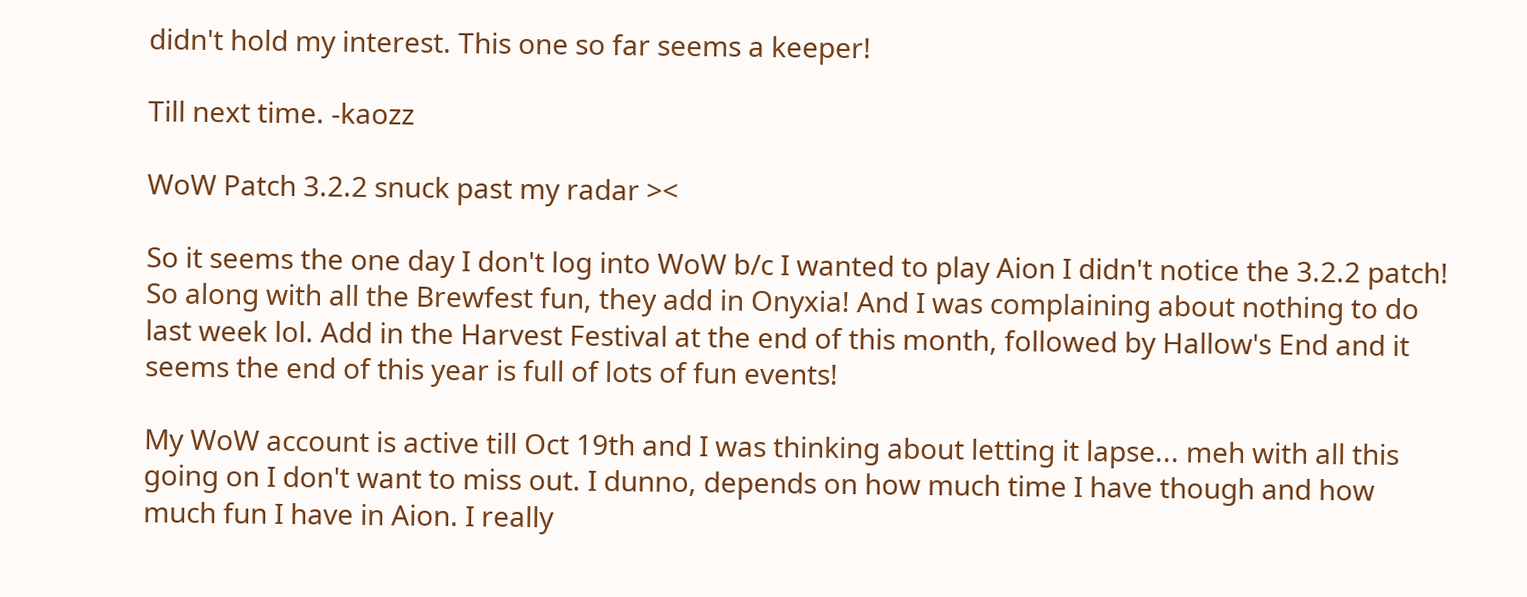didn't hold my interest. This one so far seems a keeper!

Till next time. -kaozz

WoW Patch 3.2.2 snuck past my radar ><

So it seems the one day I don't log into WoW b/c I wanted to play Aion I didn't notice the 3.2.2 patch! So along with all the Brewfest fun, they add in Onyxia! And I was complaining about nothing to do last week lol. Add in the Harvest Festival at the end of this month, followed by Hallow's End and it seems the end of this year is full of lots of fun events!

My WoW account is active till Oct 19th and I was thinking about letting it lapse... meh with all this going on I don't want to miss out. I dunno, depends on how much time I have though and how much fun I have in Aion. I really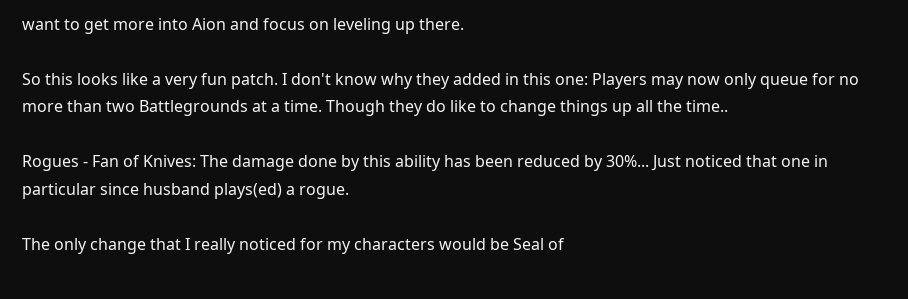want to get more into Aion and focus on leveling up there.

So this looks like a very fun patch. I don't know why they added in this one: Players may now only queue for no more than two Battlegrounds at a time. Though they do like to change things up all the time..

Rogues - Fan of Knives: The damage done by this ability has been reduced by 30%... Just noticed that one in particular since husband plays(ed) a rogue.

The only change that I really noticed for my characters would be Seal of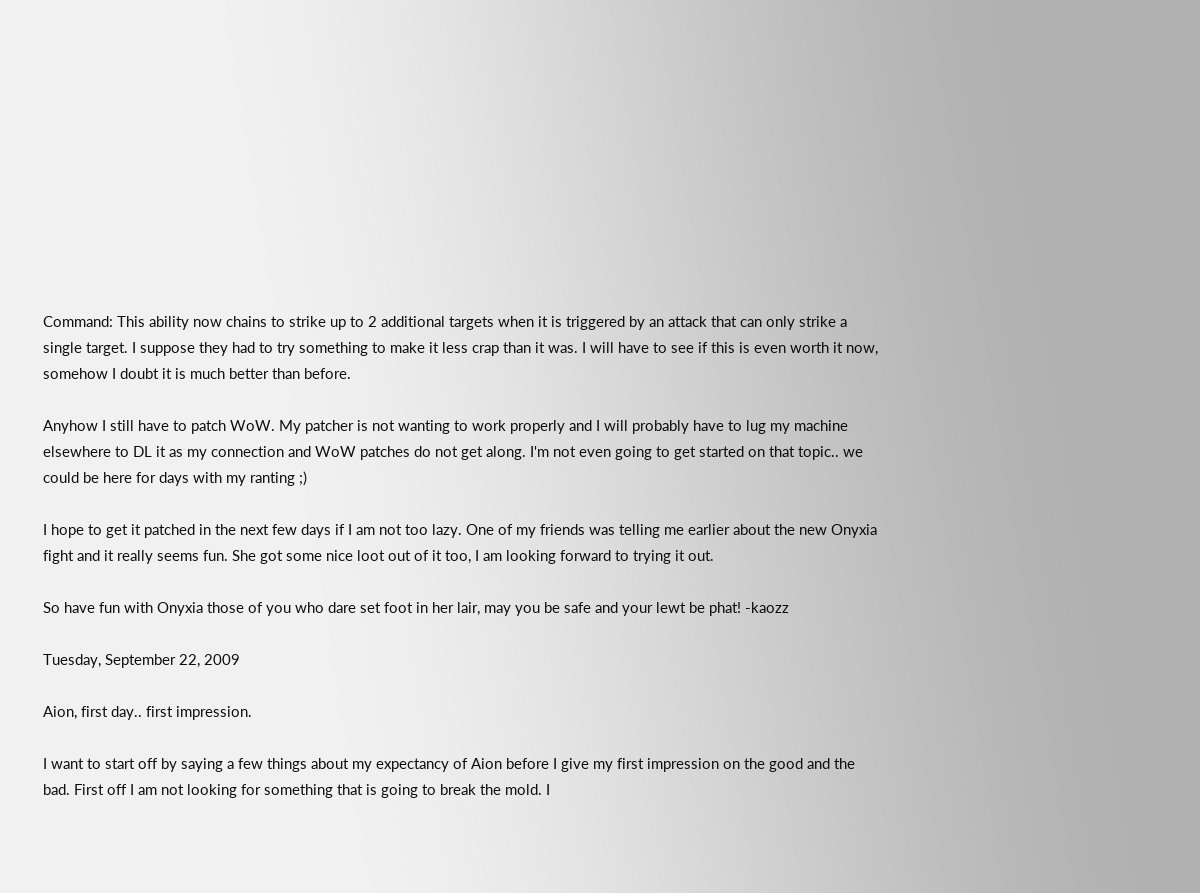Command: This ability now chains to strike up to 2 additional targets when it is triggered by an attack that can only strike a single target. I suppose they had to try something to make it less crap than it was. I will have to see if this is even worth it now, somehow I doubt it is much better than before.

Anyhow I still have to patch WoW. My patcher is not wanting to work properly and I will probably have to lug my machine elsewhere to DL it as my connection and WoW patches do not get along. I'm not even going to get started on that topic.. we could be here for days with my ranting ;)

I hope to get it patched in the next few days if I am not too lazy. One of my friends was telling me earlier about the new Onyxia fight and it really seems fun. She got some nice loot out of it too, I am looking forward to trying it out.

So have fun with Onyxia those of you who dare set foot in her lair, may you be safe and your lewt be phat! -kaozz

Tuesday, September 22, 2009

Aion, first day.. first impression.

I want to start off by saying a few things about my expectancy of Aion before I give my first impression on the good and the bad. First off I am not looking for something that is going to break the mold. I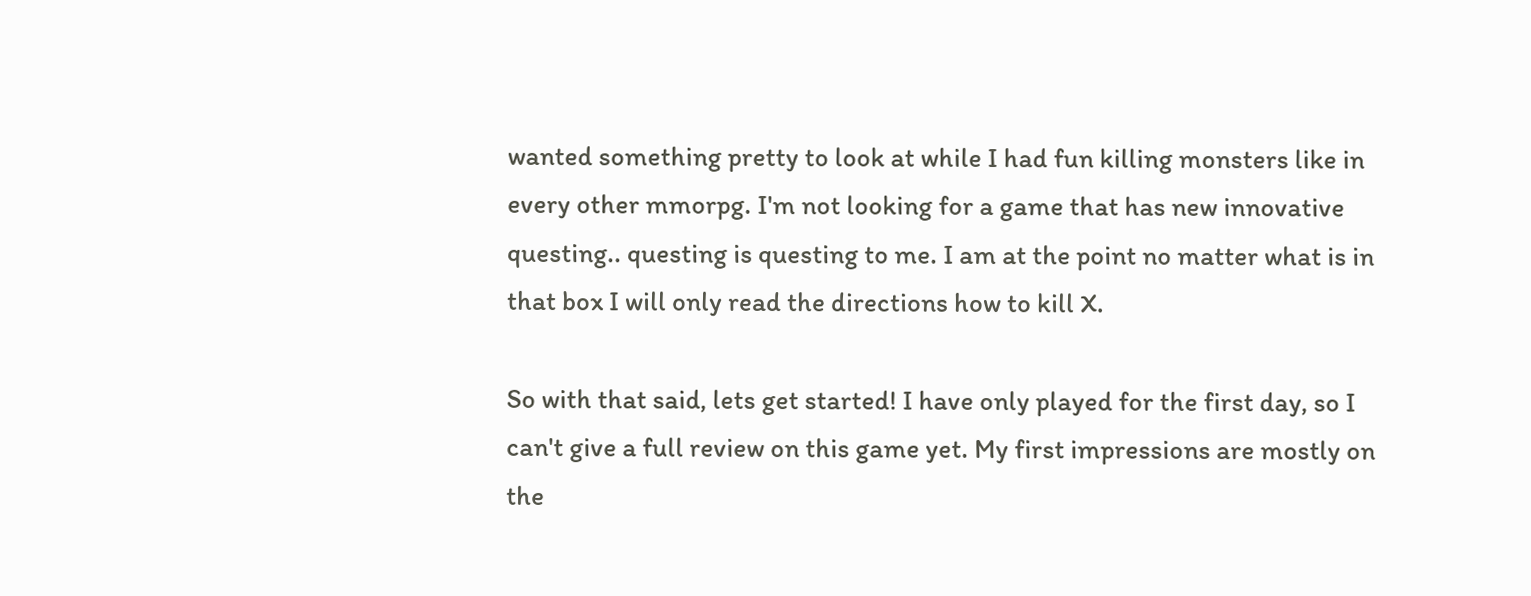wanted something pretty to look at while I had fun killing monsters like in every other mmorpg. I'm not looking for a game that has new innovative questing.. questing is questing to me. I am at the point no matter what is in that box I will only read the directions how to kill X.

So with that said, lets get started! I have only played for the first day, so I can't give a full review on this game yet. My first impressions are mostly on the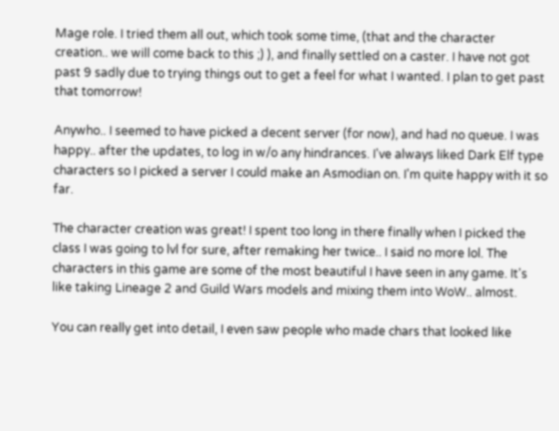Mage role. I tried them all out, which took some time, (that and the character creation.. we will come back to this ;) ), and finally settled on a caster. I have not got past 9 sadly due to trying things out to get a feel for what I wanted. I plan to get past that tomorrow!

Anywho.. I seemed to have picked a decent server (for now), and had no queue. I was happy.. after the updates, to log in w/o any hindrances. I've always liked Dark Elf type characters so I picked a server I could make an Asmodian on. I'm quite happy with it so far.

The character creation was great! I spent too long in there finally when I picked the class I was going to lvl for sure, after remaking her twice.. I said no more lol. The characters in this game are some of the most beautiful I have seen in any game. It's like taking Lineage 2 and Guild Wars models and mixing them into WoW.. almost.

You can really get into detail, I even saw people who made chars that looked like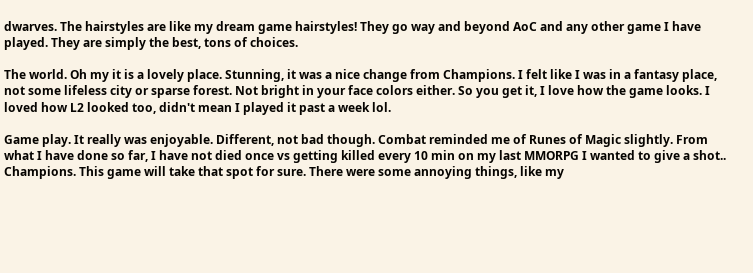dwarves. The hairstyles are like my dream game hairstyles! They go way and beyond AoC and any other game I have played. They are simply the best, tons of choices.

The world. Oh my it is a lovely place. Stunning, it was a nice change from Champions. I felt like I was in a fantasy place, not some lifeless city or sparse forest. Not bright in your face colors either. So you get it, I love how the game looks. I loved how L2 looked too, didn't mean I played it past a week lol.

Game play. It really was enjoyable. Different, not bad though. Combat reminded me of Runes of Magic slightly. From what I have done so far, I have not died once vs getting killed every 10 min on my last MMORPG I wanted to give a shot.. Champions. This game will take that spot for sure. There were some annoying things, like my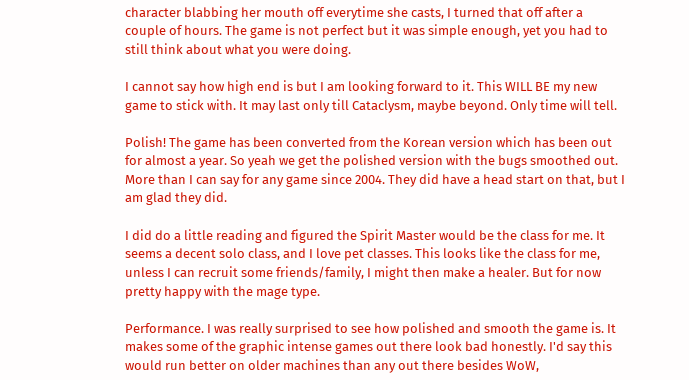character blabbing her mouth off everytime she casts, I turned that off after a couple of hours. The game is not perfect but it was simple enough, yet you had to still think about what you were doing.

I cannot say how high end is but I am looking forward to it. This WILL BE my new game to stick with. It may last only till Cataclysm, maybe beyond. Only time will tell.

Polish! The game has been converted from the Korean version which has been out for almost a year. So yeah we get the polished version with the bugs smoothed out. More than I can say for any game since 2004. They did have a head start on that, but I am glad they did.

I did do a little reading and figured the Spirit Master would be the class for me. It seems a decent solo class, and I love pet classes. This looks like the class for me, unless I can recruit some friends/family, I might then make a healer. But for now pretty happy with the mage type.

Performance. I was really surprised to see how polished and smooth the game is. It makes some of the graphic intense games out there look bad honestly. I'd say this would run better on older machines than any out there besides WoW,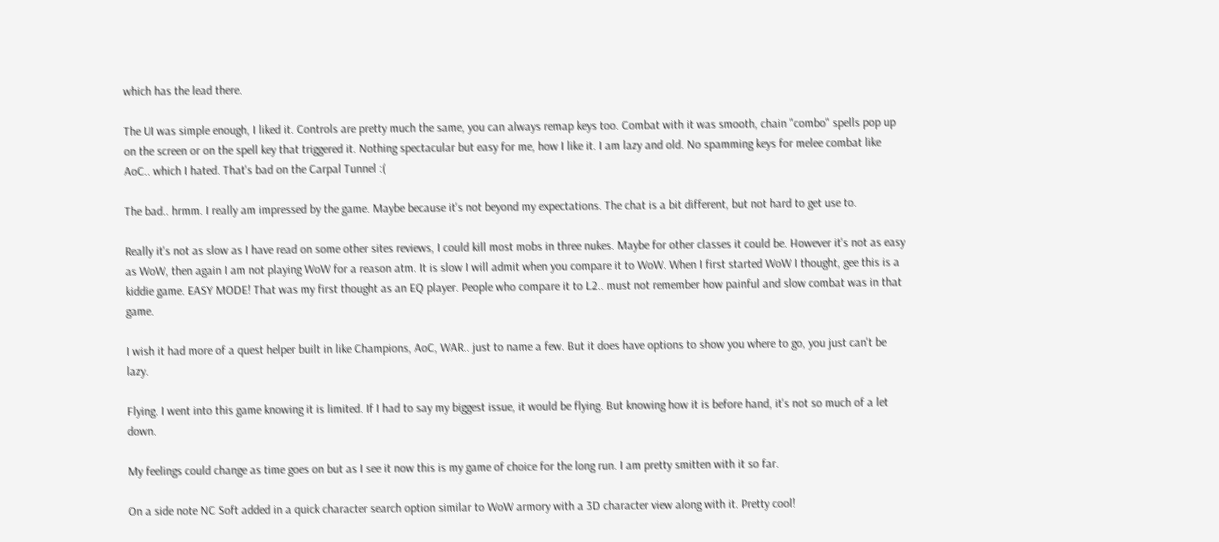which has the lead there.

The UI was simple enough, I liked it. Controls are pretty much the same, you can always remap keys too. Combat with it was smooth, chain "combo" spells pop up on the screen or on the spell key that triggered it. Nothing spectacular but easy for me, how I like it. I am lazy and old. No spamming keys for melee combat like AoC.. which I hated. That's bad on the Carpal Tunnel :(

The bad.. hrmm. I really am impressed by the game. Maybe because it's not beyond my expectations. The chat is a bit different, but not hard to get use to.

Really it's not as slow as I have read on some other sites reviews, I could kill most mobs in three nukes. Maybe for other classes it could be. However it's not as easy as WoW, then again I am not playing WoW for a reason atm. It is slow I will admit when you compare it to WoW. When I first started WoW I thought, gee this is a kiddie game. EASY MODE! That was my first thought as an EQ player. People who compare it to L2.. must not remember how painful and slow combat was in that game.

I wish it had more of a quest helper built in like Champions, AoC, WAR.. just to name a few. But it does have options to show you where to go, you just can't be lazy.

Flying. I went into this game knowing it is limited. If I had to say my biggest issue, it would be flying. But knowing how it is before hand, it's not so much of a let down.

My feelings could change as time goes on but as I see it now this is my game of choice for the long run. I am pretty smitten with it so far.

On a side note NC Soft added in a quick character search option similar to WoW armory with a 3D character view along with it. Pretty cool!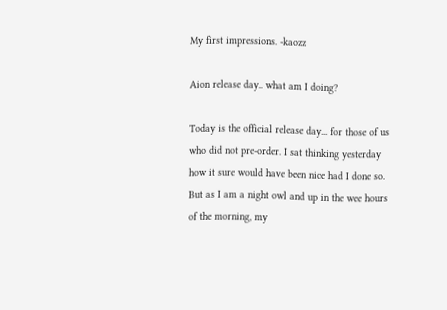My first impressions. -kaozz

Aion release day.. what am I doing?

Today is the official release day... for those of us who did not pre-order. I sat thinking yesterday how it sure would have been nice had I done so. But as I am a night owl and up in the wee hours of the morning, my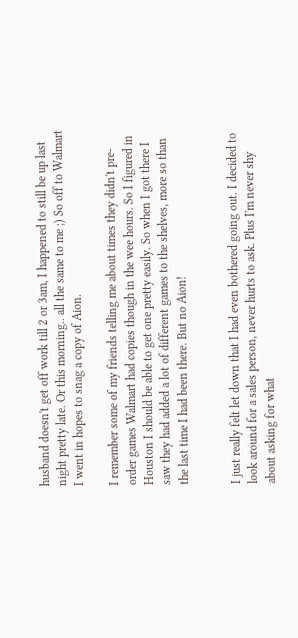husband doesn't get off work till 2 or 3am, I happened to still be up last night pretty late. Or this morning.. all the same to me ;) So off to Walmart I went in hopes to snag a copy of Aion.

I remember some of my friends telling me about times they didn't pre-order games Walmart had copies though in the wee hours. So I figured in Houston I should be able to get one pretty easily. So when I got there I saw they had added a lot of different games to the shelves, more so than the last time I had been there. But no Aion!


I just really felt let down that I had even bothered going out. I decided to look around for a sales person, never hurts to ask. Plus I'm never shy about asking for what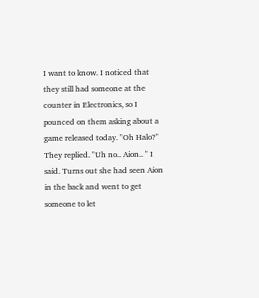I want to know. I noticed that they still had someone at the counter in Electronics, so I pounced on them asking about a game released today. "Oh Halo?" They replied. "Uh no.. Aion.. " I said. Turns out she had seen Aion in the back and went to get someone to let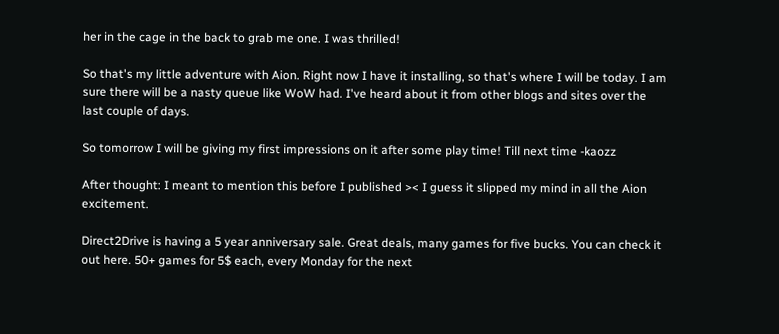her in the cage in the back to grab me one. I was thrilled!

So that's my little adventure with Aion. Right now I have it installing, so that's where I will be today. I am sure there will be a nasty queue like WoW had. I've heard about it from other blogs and sites over the last couple of days.

So tomorrow I will be giving my first impressions on it after some play time! Till next time -kaozz

After thought: I meant to mention this before I published >< I guess it slipped my mind in all the Aion excitement.

Direct2Drive is having a 5 year anniversary sale. Great deals, many games for five bucks. You can check it out here. 50+ games for 5$ each, every Monday for the next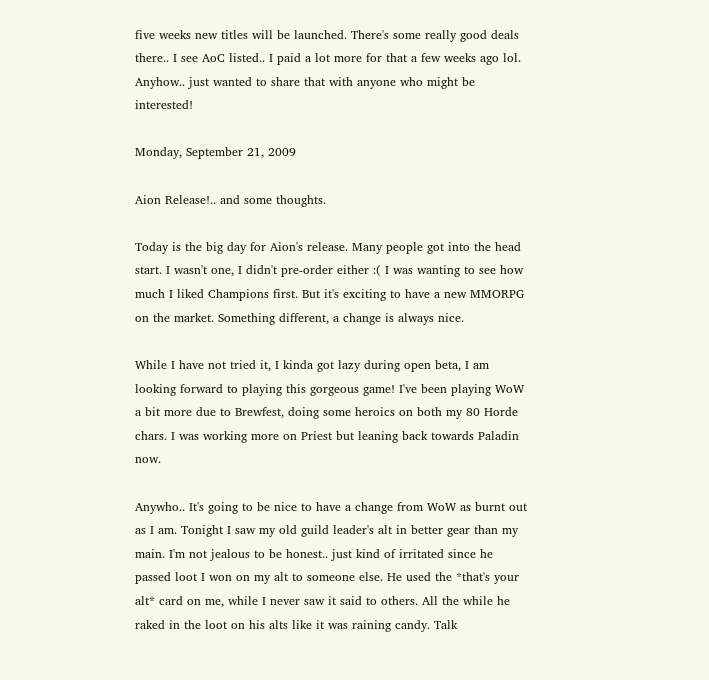five weeks new titles will be launched. There's some really good deals there.. I see AoC listed.. I paid a lot more for that a few weeks ago lol. Anyhow.. just wanted to share that with anyone who might be interested!

Monday, September 21, 2009

Aion Release!.. and some thoughts.

Today is the big day for Aion's release. Many people got into the head start. I wasn't one, I didn't pre-order either :( I was wanting to see how much I liked Champions first. But it's exciting to have a new MMORPG on the market. Something different, a change is always nice.

While I have not tried it, I kinda got lazy during open beta, I am looking forward to playing this gorgeous game! I've been playing WoW a bit more due to Brewfest, doing some heroics on both my 80 Horde chars. I was working more on Priest but leaning back towards Paladin now.

Anywho.. It's going to be nice to have a change from WoW as burnt out as I am. Tonight I saw my old guild leader's alt in better gear than my main. I'm not jealous to be honest.. just kind of irritated since he passed loot I won on my alt to someone else. He used the *that's your alt* card on me, while I never saw it said to others. All the while he raked in the loot on his alts like it was raining candy. Talk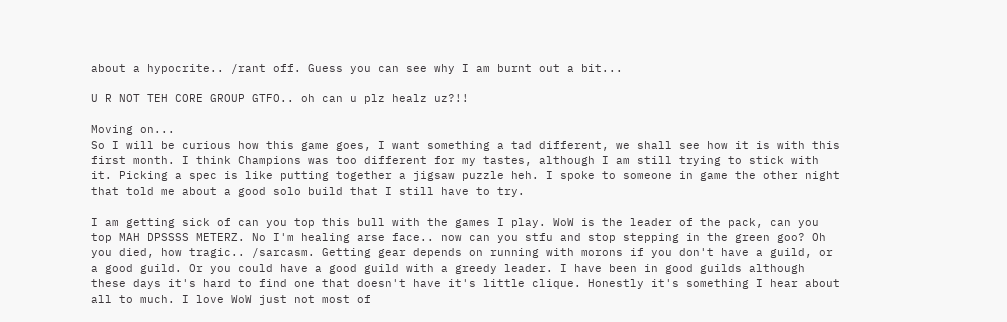about a hypocrite.. /rant off. Guess you can see why I am burnt out a bit...

U R NOT TEH CORE GROUP GTFO.. oh can u plz healz uz?!!

Moving on...
So I will be curious how this game goes, I want something a tad different, we shall see how it is with this first month. I think Champions was too different for my tastes, although I am still trying to stick with it. Picking a spec is like putting together a jigsaw puzzle heh. I spoke to someone in game the other night that told me about a good solo build that I still have to try.

I am getting sick of can you top this bull with the games I play. WoW is the leader of the pack, can you top MAH DPSSSS METERZ. No I'm healing arse face.. now can you stfu and stop stepping in the green goo? Oh you died, how tragic.. /sarcasm. Getting gear depends on running with morons if you don't have a guild, or a good guild. Or you could have a good guild with a greedy leader. I have been in good guilds although these days it's hard to find one that doesn't have it's little clique. Honestly it's something I hear about all to much. I love WoW just not most of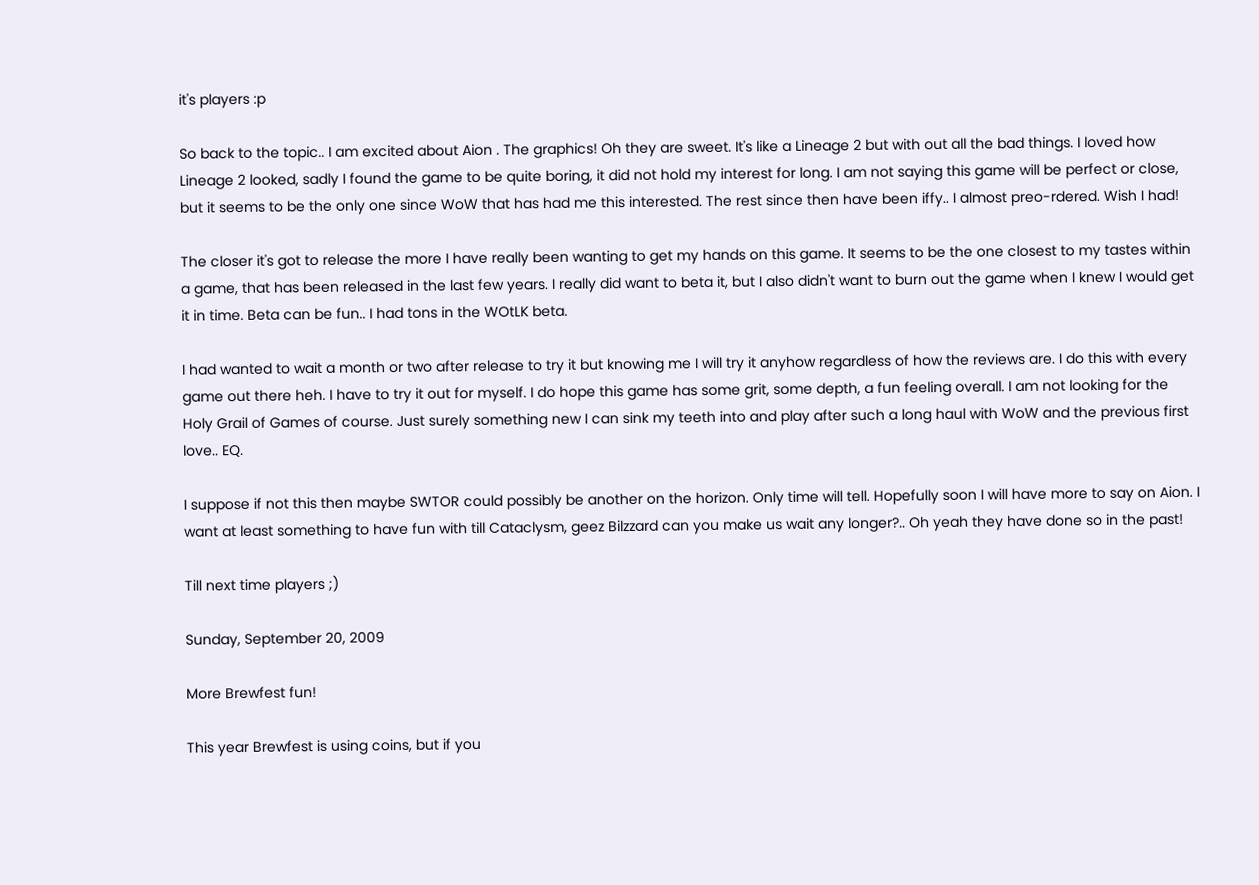it's players :p

So back to the topic.. I am excited about Aion . The graphics! Oh they are sweet. It's like a Lineage 2 but with out all the bad things. I loved how Lineage 2 looked, sadly I found the game to be quite boring, it did not hold my interest for long. I am not saying this game will be perfect or close, but it seems to be the only one since WoW that has had me this interested. The rest since then have been iffy.. I almost preo-rdered. Wish I had!

The closer it's got to release the more I have really been wanting to get my hands on this game. It seems to be the one closest to my tastes within a game, that has been released in the last few years. I really did want to beta it, but I also didn't want to burn out the game when I knew I would get it in time. Beta can be fun.. I had tons in the WOtLK beta.

I had wanted to wait a month or two after release to try it but knowing me I will try it anyhow regardless of how the reviews are. I do this with every game out there heh. I have to try it out for myself. I do hope this game has some grit, some depth, a fun feeling overall. I am not looking for the Holy Grail of Games of course. Just surely something new I can sink my teeth into and play after such a long haul with WoW and the previous first love.. EQ.

I suppose if not this then maybe SWTOR could possibly be another on the horizon. Only time will tell. Hopefully soon I will have more to say on Aion. I want at least something to have fun with till Cataclysm, geez Bilzzard can you make us wait any longer?.. Oh yeah they have done so in the past!

Till next time players ;)

Sunday, September 20, 2009

More Brewfest fun!

This year Brewfest is using coins, but if you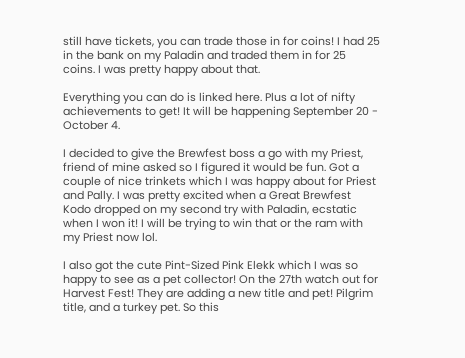still have tickets, you can trade those in for coins! I had 25 in the bank on my Paladin and traded them in for 25 coins. I was pretty happy about that.

Everything you can do is linked here. Plus a lot of nifty achievements to get! It will be happening September 20 - October 4.

I decided to give the Brewfest boss a go with my Priest, friend of mine asked so I figured it would be fun. Got a couple of nice trinkets which I was happy about for Priest and Pally. I was pretty excited when a Great Brewfest Kodo dropped on my second try with Paladin, ecstatic when I won it! I will be trying to win that or the ram with my Priest now lol.

I also got the cute Pint-Sized Pink Elekk which I was so happy to see as a pet collector! On the 27th watch out for Harvest Fest! They are adding a new title and pet! Pilgrim title, and a turkey pet. So this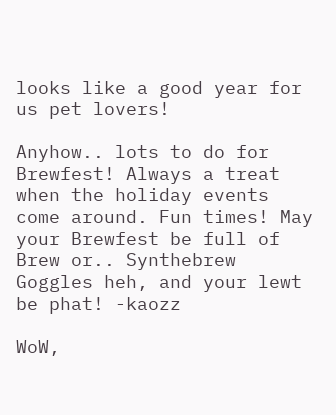looks like a good year for us pet lovers!

Anyhow.. lots to do for Brewfest! Always a treat when the holiday events come around. Fun times! May your Brewfest be full of Brew or.. Synthebrew Goggles heh, and your lewt be phat! -kaozz

WoW,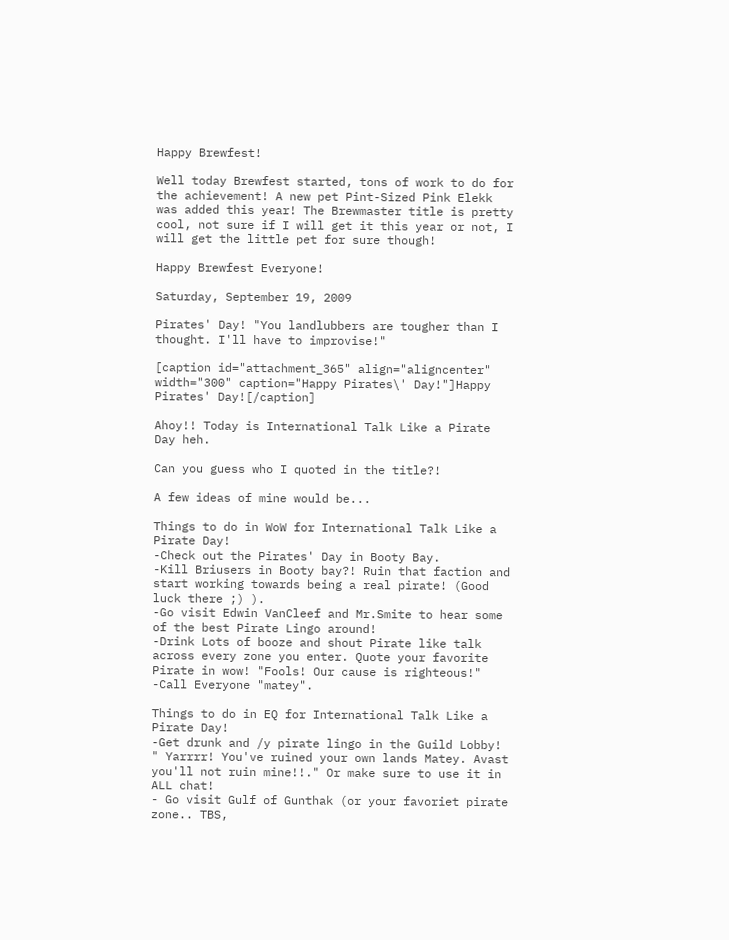Happy Brewfest!

Well today Brewfest started, tons of work to do for the achievement! A new pet Pint-Sized Pink Elekk was added this year! The Brewmaster title is pretty cool, not sure if I will get it this year or not, I will get the little pet for sure though!

Happy Brewfest Everyone!

Saturday, September 19, 2009

Pirates' Day! "You landlubbers are tougher than I thought. I'll have to improvise!"

[caption id="attachment_365" align="aligncenter" width="300" caption="Happy Pirates\' Day!"]Happy Pirates' Day![/caption]

Ahoy!! Today is International Talk Like a Pirate Day heh.

Can you guess who I quoted in the title?!

A few ideas of mine would be...

Things to do in WoW for International Talk Like a Pirate Day!
-Check out the Pirates' Day in Booty Bay.
-Kill Briusers in Booty bay?! Ruin that faction and start working towards being a real pirate! (Good luck there ;) ).
-Go visit Edwin VanCleef and Mr.Smite to hear some of the best Pirate Lingo around!
-Drink Lots of booze and shout Pirate like talk across every zone you enter. Quote your favorite Pirate in wow! "Fools! Our cause is righteous!"
-Call Everyone "matey".

Things to do in EQ for International Talk Like a Pirate Day!
-Get drunk and /y pirate lingo in the Guild Lobby! " Yarrrr! You've ruined your own lands Matey. Avast you'll not ruin mine!!." Or make sure to use it in ALL chat!
- Go visit Gulf of Gunthak (or your favoriet pirate zone.. TBS,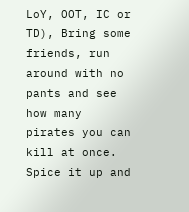LoY, OOT, IC or TD), Bring some friends, run around with no pants and see how many pirates you can kill at once. Spice it up and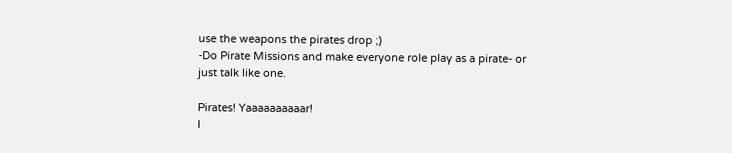use the weapons the pirates drop ;)
-Do Pirate Missions and make everyone role play as a pirate- or just talk like one.

Pirates! Yaaaaaaaaaar!
I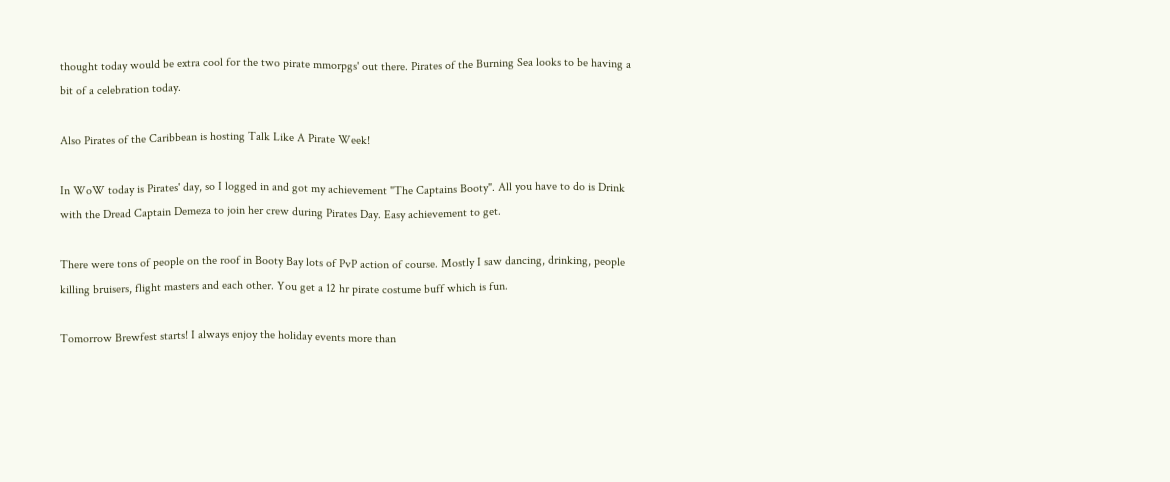thought today would be extra cool for the two pirate mmorpgs' out there. Pirates of the Burning Sea looks to be having a bit of a celebration today.

Also Pirates of the Caribbean is hosting Talk Like A Pirate Week!

In WoW today is Pirates' day, so I logged in and got my achievement "The Captains Booty". All you have to do is Drink with the Dread Captain Demeza to join her crew during Pirates Day. Easy achievement to get.

There were tons of people on the roof in Booty Bay lots of PvP action of course. Mostly I saw dancing, drinking, people killing bruisers, flight masters and each other. You get a 12 hr pirate costume buff which is fun.

Tomorrow Brewfest starts! I always enjoy the holiday events more than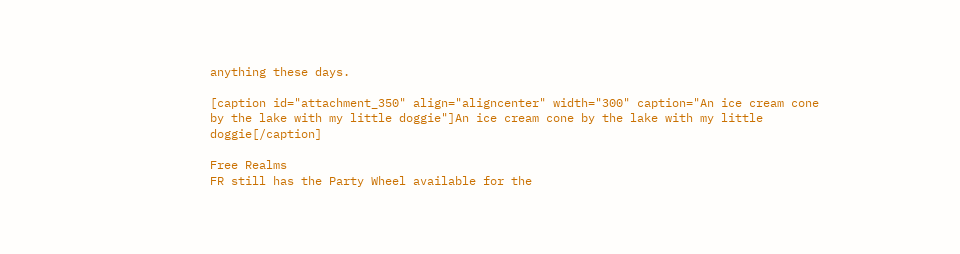anything these days.

[caption id="attachment_350" align="aligncenter" width="300" caption="An ice cream cone by the lake with my little doggie"]An ice cream cone by the lake with my little doggie[/caption]

Free Realms
FR still has the Party Wheel available for the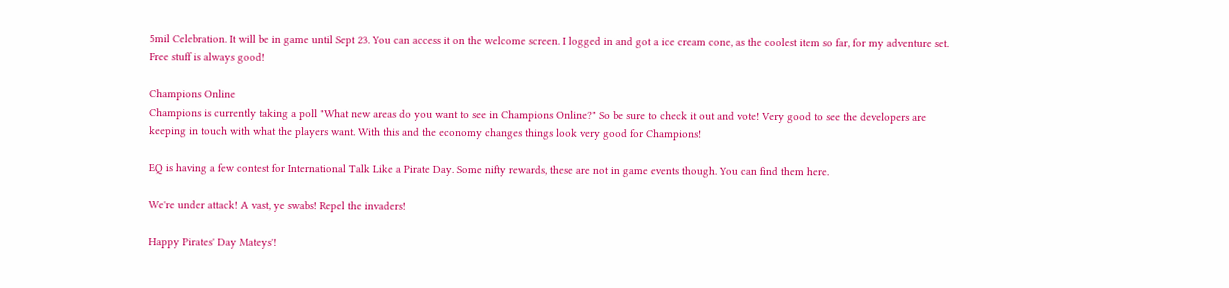5mil Celebration. It will be in game until Sept 23. You can access it on the welcome screen. I logged in and got a ice cream cone, as the coolest item so far, for my adventure set. Free stuff is always good!

Champions Online
Champions is currently taking a poll "What new areas do you want to see in Champions Online?" So be sure to check it out and vote! Very good to see the developers are keeping in touch with what the players want. With this and the economy changes things look very good for Champions!

EQ is having a few contest for International Talk Like a Pirate Day. Some nifty rewards, these are not in game events though. You can find them here.

We're under attack! A vast, ye swabs! Repel the invaders!

Happy Pirates' Day Mateys'!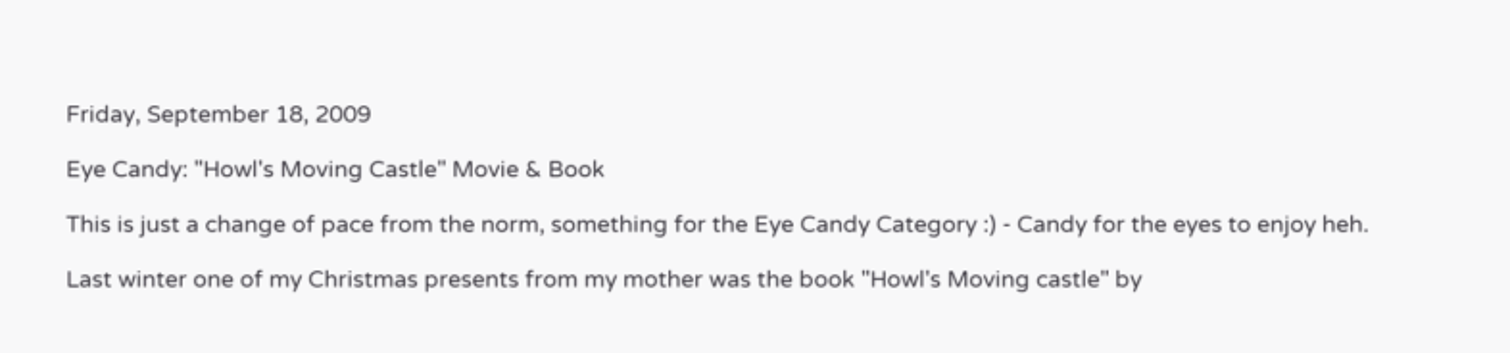Friday, September 18, 2009

Eye Candy: "Howl's Moving Castle" Movie & Book

This is just a change of pace from the norm, something for the Eye Candy Category :) - Candy for the eyes to enjoy heh.

Last winter one of my Christmas presents from my mother was the book "Howl's Moving castle" by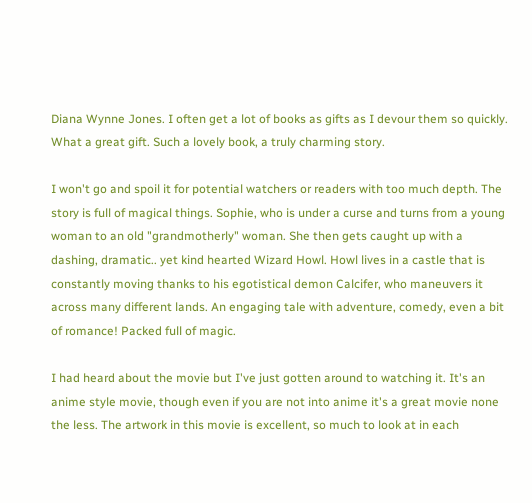Diana Wynne Jones. I often get a lot of books as gifts as I devour them so quickly. What a great gift. Such a lovely book, a truly charming story.

I won't go and spoil it for potential watchers or readers with too much depth. The story is full of magical things. Sophie, who is under a curse and turns from a young woman to an old "grandmotherly" woman. She then gets caught up with a dashing, dramatic.. yet kind hearted Wizard Howl. Howl lives in a castle that is constantly moving thanks to his egotistical demon Calcifer, who maneuvers it across many different lands. An engaging tale with adventure, comedy, even a bit of romance! Packed full of magic.

I had heard about the movie but I've just gotten around to watching it. It's an anime style movie, though even if you are not into anime it's a great movie none the less. The artwork in this movie is excellent, so much to look at in each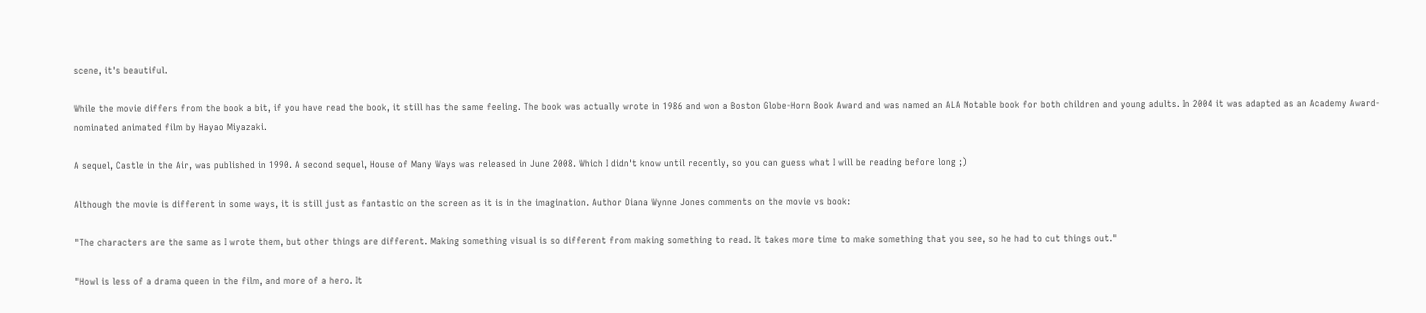scene, it's beautiful.

While the movie differs from the book a bit, if you have read the book, it still has the same feeling. The book was actually wrote in 1986 and won a Boston Globe-Horn Book Award and was named an ALA Notable book for both children and young adults. In 2004 it was adapted as an Academy Award-nominated animated film by Hayao Miyazaki.

A sequel, Castle in the Air, was published in 1990. A second sequel, House of Many Ways was released in June 2008. Which I didn't know until recently, so you can guess what I will be reading before long ;)

Although the movie is different in some ways, it is still just as fantastic on the screen as it is in the imagination. Author Diana Wynne Jones comments on the movie vs book:

"The characters are the same as I wrote them, but other things are different. Making something visual is so different from making something to read. It takes more time to make something that you see, so he had to cut things out."

"Howl is less of a drama queen in the film, and more of a hero. It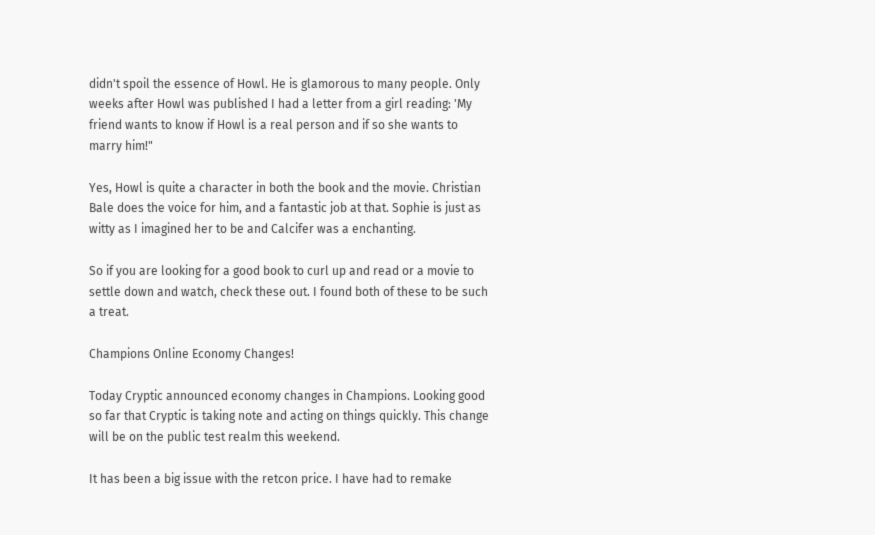didn't spoil the essence of Howl. He is glamorous to many people. Only weeks after Howl was published I had a letter from a girl reading: 'My friend wants to know if Howl is a real person and if so she wants to marry him!"

Yes, Howl is quite a character in both the book and the movie. Christian Bale does the voice for him, and a fantastic job at that. Sophie is just as witty as I imagined her to be and Calcifer was a enchanting.

So if you are looking for a good book to curl up and read or a movie to settle down and watch, check these out. I found both of these to be such a treat.

Champions Online Economy Changes!

Today Cryptic announced economy changes in Champions. Looking good so far that Cryptic is taking note and acting on things quickly. This change will be on the public test realm this weekend.

It has been a big issue with the retcon price. I have had to remake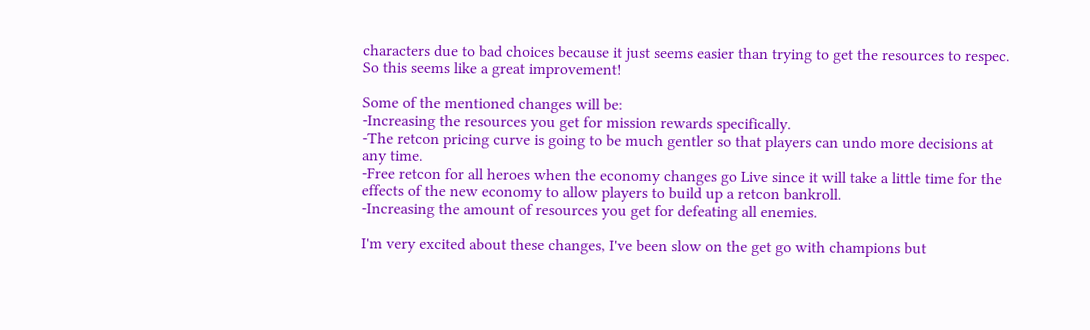characters due to bad choices because it just seems easier than trying to get the resources to respec. So this seems like a great improvement!

Some of the mentioned changes will be:
-Increasing the resources you get for mission rewards specifically.
-The retcon pricing curve is going to be much gentler so that players can undo more decisions at any time.
-Free retcon for all heroes when the economy changes go Live since it will take a little time for the effects of the new economy to allow players to build up a retcon bankroll.
-Increasing the amount of resources you get for defeating all enemies.

I'm very excited about these changes, I've been slow on the get go with champions but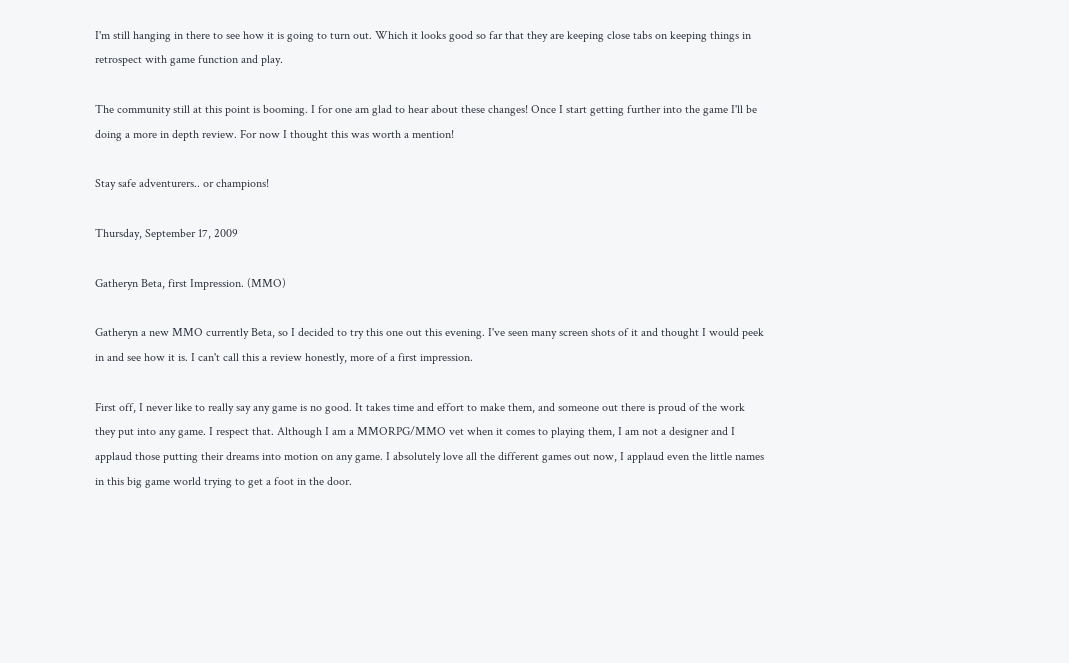I'm still hanging in there to see how it is going to turn out. Which it looks good so far that they are keeping close tabs on keeping things in retrospect with game function and play.

The community still at this point is booming. I for one am glad to hear about these changes! Once I start getting further into the game I'll be doing a more in depth review. For now I thought this was worth a mention!

Stay safe adventurers.. or champions!

Thursday, September 17, 2009

Gatheryn Beta, first Impression. (MMO)

Gatheryn a new MMO currently Beta, so I decided to try this one out this evening. I've seen many screen shots of it and thought I would peek in and see how it is. I can't call this a review honestly, more of a first impression.

First off, I never like to really say any game is no good. It takes time and effort to make them, and someone out there is proud of the work they put into any game. I respect that. Although I am a MMORPG/MMO vet when it comes to playing them, I am not a designer and I applaud those putting their dreams into motion on any game. I absolutely love all the different games out now, I applaud even the little names in this big game world trying to get a foot in the door.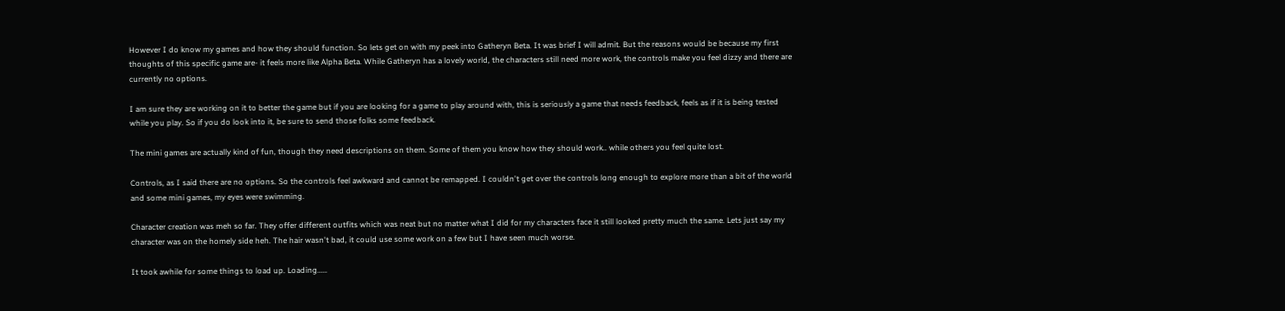However I do know my games and how they should function. So lets get on with my peek into Gatheryn Beta. It was brief I will admit. But the reasons would be because my first thoughts of this specific game are- it feels more like Alpha Beta. While Gatheryn has a lovely world, the characters still need more work, the controls make you feel dizzy and there are currently no options.

I am sure they are working on it to better the game but if you are looking for a game to play around with, this is seriously a game that needs feedback, feels as if it is being tested while you play. So if you do look into it, be sure to send those folks some feedback.

The mini games are actually kind of fun, though they need descriptions on them. Some of them you know how they should work.. while others you feel quite lost.

Controls, as I said there are no options. So the controls feel awkward and cannot be remapped. I couldn't get over the controls long enough to explore more than a bit of the world and some mini games, my eyes were swimming.

Character creation was meh so far. They offer different outfits which was neat but no matter what I did for my characters face it still looked pretty much the same. Lets just say my character was on the homely side heh. The hair wasn't bad, it could use some work on a few but I have seen much worse.

It took awhile for some things to load up. Loading.....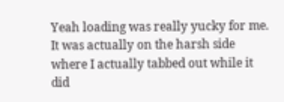Yeah loading was really yucky for me. It was actually on the harsh side where I actually tabbed out while it did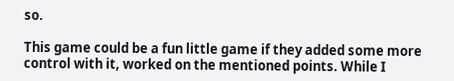so.

This game could be a fun little game if they added some more control with it, worked on the mentioned points. While I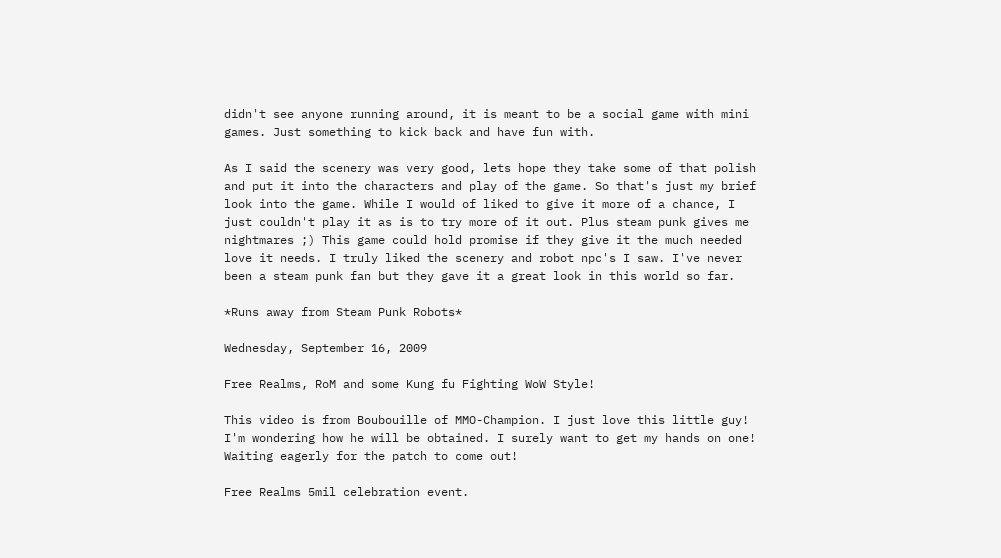didn't see anyone running around, it is meant to be a social game with mini games. Just something to kick back and have fun with.

As I said the scenery was very good, lets hope they take some of that polish and put it into the characters and play of the game. So that's just my brief look into the game. While I would of liked to give it more of a chance, I just couldn't play it as is to try more of it out. Plus steam punk gives me nightmares ;) This game could hold promise if they give it the much needed love it needs. I truly liked the scenery and robot npc's I saw. I've never been a steam punk fan but they gave it a great look in this world so far.

*Runs away from Steam Punk Robots*

Wednesday, September 16, 2009

Free Realms, RoM and some Kung fu Fighting WoW Style!

This video is from Boubouille of MMO-Champion. I just love this little guy! I'm wondering how he will be obtained. I surely want to get my hands on one! Waiting eagerly for the patch to come out!

Free Realms 5mil celebration event.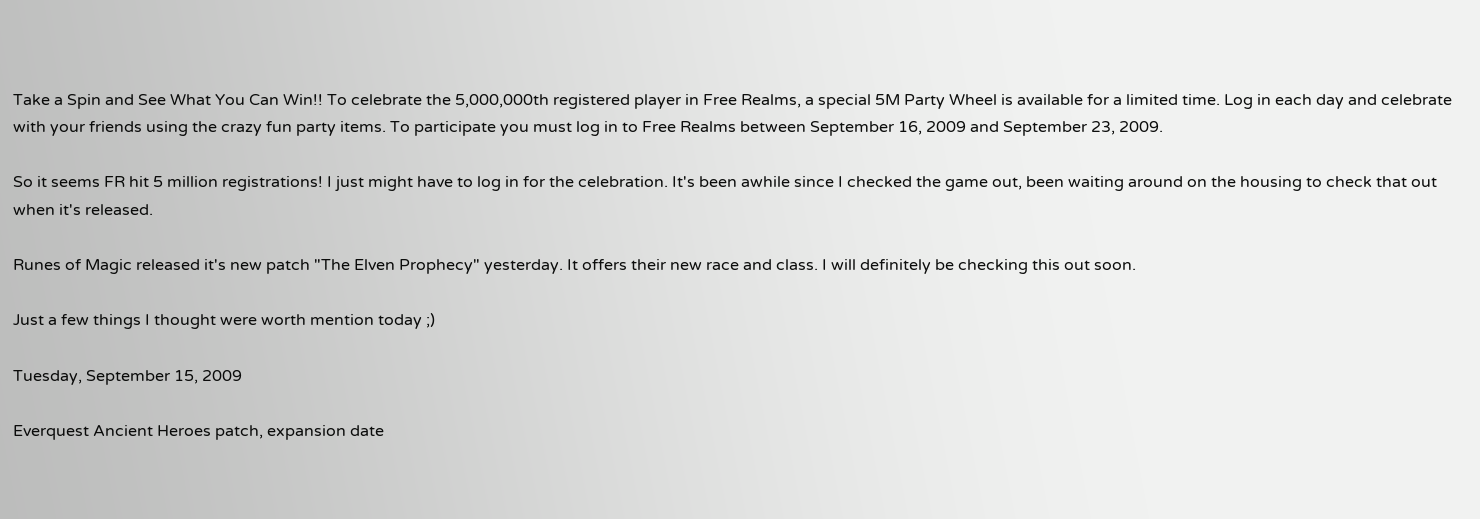Take a Spin and See What You Can Win!! To celebrate the 5,000,000th registered player in Free Realms, a special 5M Party Wheel is available for a limited time. Log in each day and celebrate with your friends using the crazy fun party items. To participate you must log in to Free Realms between September 16, 2009 and September 23, 2009.

So it seems FR hit 5 million registrations! I just might have to log in for the celebration. It's been awhile since I checked the game out, been waiting around on the housing to check that out when it's released.

Runes of Magic released it's new patch "The Elven Prophecy" yesterday. It offers their new race and class. I will definitely be checking this out soon.

Just a few things I thought were worth mention today ;)

Tuesday, September 15, 2009

Everquest Ancient Heroes patch, expansion date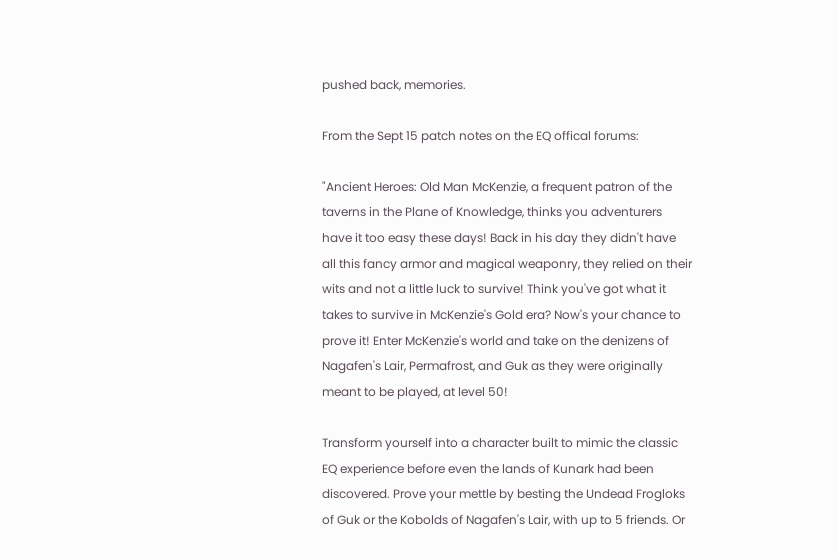pushed back, memories.

From the Sept 15 patch notes on the EQ offical forums:

"Ancient Heroes: Old Man McKenzie, a frequent patron of the taverns in the Plane of Knowledge, thinks you adventurers have it too easy these days! Back in his day they didn't have all this fancy armor and magical weaponry, they relied on their wits and not a little luck to survive! Think you've got what it takes to survive in McKenzie's Gold era? Now's your chance to prove it! Enter McKenzie's world and take on the denizens of Nagafen's Lair, Permafrost, and Guk as they were originally meant to be played, at level 50!

Transform yourself into a character built to mimic the classic EQ experience before even the lands of Kunark had been discovered. Prove your mettle by besting the Undead Frogloks of Guk or the Kobolds of Nagafen's Lair, with up to 5 friends. Or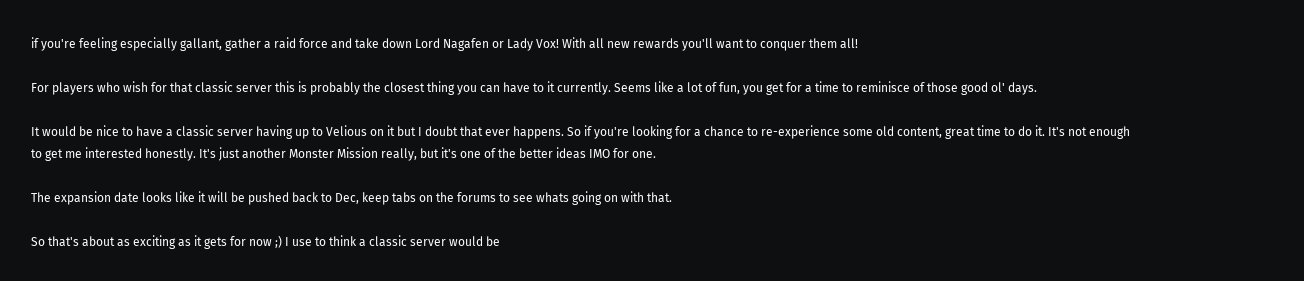if you're feeling especially gallant, gather a raid force and take down Lord Nagafen or Lady Vox! With all new rewards you'll want to conquer them all!

For players who wish for that classic server this is probably the closest thing you can have to it currently. Seems like a lot of fun, you get for a time to reminisce of those good ol' days.

It would be nice to have a classic server having up to Velious on it but I doubt that ever happens. So if you're looking for a chance to re-experience some old content, great time to do it. It's not enough to get me interested honestly. It's just another Monster Mission really, but it's one of the better ideas IMO for one.

The expansion date looks like it will be pushed back to Dec, keep tabs on the forums to see whats going on with that.

So that's about as exciting as it gets for now ;) I use to think a classic server would be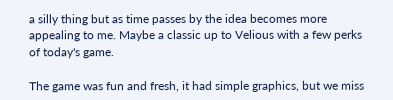a silly thing but as time passes by the idea becomes more appealing to me. Maybe a classic up to Velious with a few perks of today's game.

The game was fun and fresh, it had simple graphics, but we miss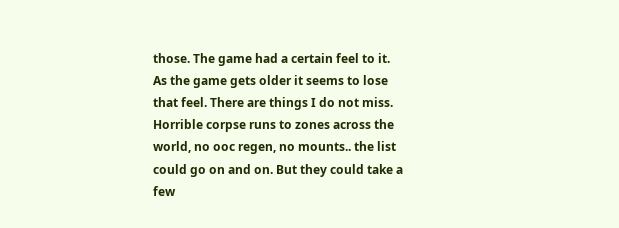those. The game had a certain feel to it. As the game gets older it seems to lose that feel. There are things I do not miss. Horrible corpse runs to zones across the world, no ooc regen, no mounts.. the list could go on and on. But they could take a few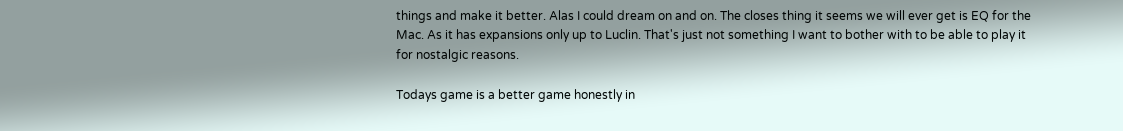things and make it better. Alas I could dream on and on. The closes thing it seems we will ever get is EQ for the Mac. As it has expansions only up to Luclin. That's just not something I want to bother with to be able to play it for nostalgic reasons.

Todays game is a better game honestly in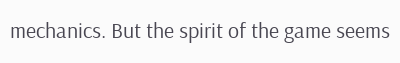mechanics. But the spirit of the game seems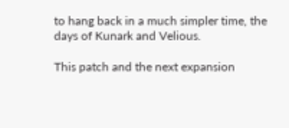to hang back in a much simpler time, the days of Kunark and Velious.

This patch and the next expansion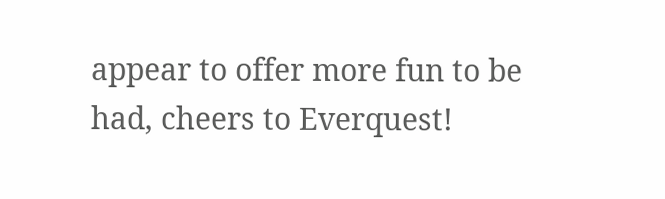appear to offer more fun to be had, cheers to Everquest!